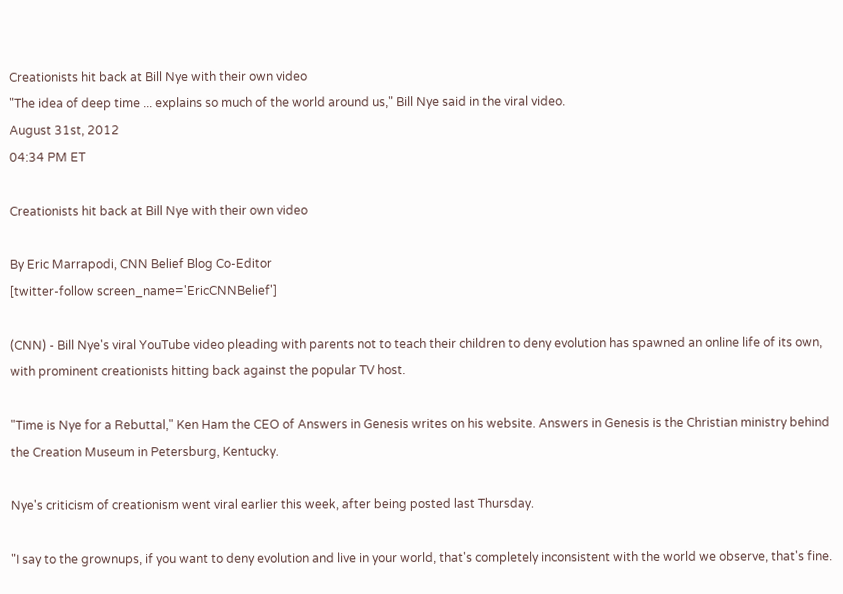Creationists hit back at Bill Nye with their own video
"The idea of deep time ... explains so much of the world around us," Bill Nye said in the viral video.
August 31st, 2012
04:34 PM ET

Creationists hit back at Bill Nye with their own video

By Eric Marrapodi, CNN Belief Blog Co-Editor
[twitter-follow screen_name='EricCNNBelief']

(CNN) - Bill Nye's viral YouTube video pleading with parents not to teach their children to deny evolution has spawned an online life of its own, with prominent creationists hitting back against the popular TV host.

"Time is Nye for a Rebuttal," Ken Ham the CEO of Answers in Genesis writes on his website. Answers in Genesis is the Christian ministry behind the Creation Museum in Petersburg, Kentucky.

Nye's criticism of creationism went viral earlier this week, after being posted last Thursday.

"I say to the grownups, if you want to deny evolution and live in your world, that's completely inconsistent with the world we observe, that's fine.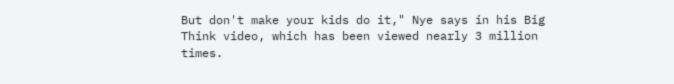But don't make your kids do it," Nye says in his Big Think video, which has been viewed nearly 3 million times.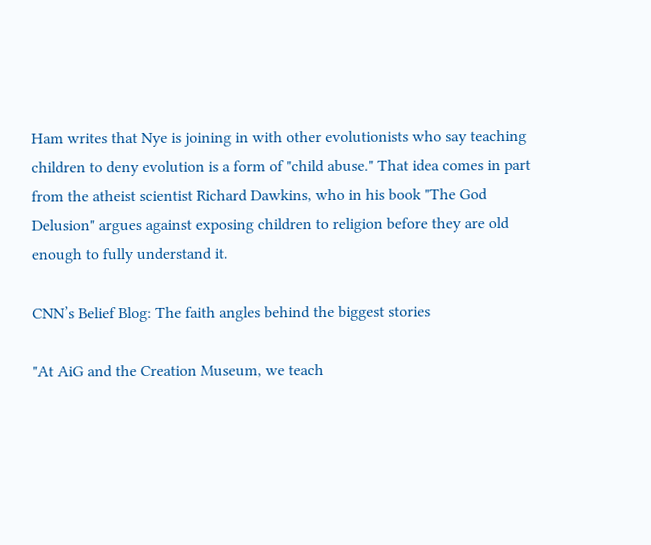Ham writes that Nye is joining in with other evolutionists who say teaching children to deny evolution is a form of "child abuse." That idea comes in part from the atheist scientist Richard Dawkins, who in his book "The God Delusion" argues against exposing children to religion before they are old enough to fully understand it.

CNN’s Belief Blog: The faith angles behind the biggest stories

"At AiG and the Creation Museum, we teach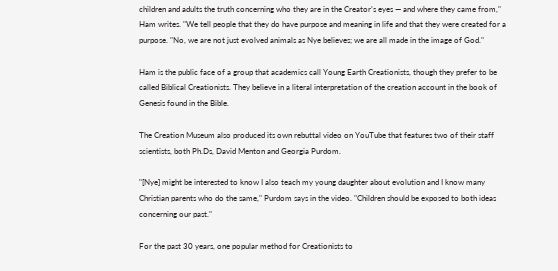children and adults the truth concerning who they are in the Creator’s eyes — and where they came from," Ham writes. "We tell people that they do have purpose and meaning in life and that they were created for a purpose. "No, we are not just evolved animals as Nye believes; we are all made in the image of God."

Ham is the public face of a group that academics call Young Earth Creationists, though they prefer to be called Biblical Creationists. They believe in a literal interpretation of the creation account in the book of Genesis found in the Bible.

The Creation Museum also produced its own rebuttal video on YouTube that features two of their staff scientists, both Ph.Ds, David Menton and Georgia Purdom.

"[Nye] might be interested to know I also teach my young daughter about evolution and I know many Christian parents who do the same," Purdom says in the video. "Children should be exposed to both ideas concerning our past."

For the past 30 years, one popular method for Creationists to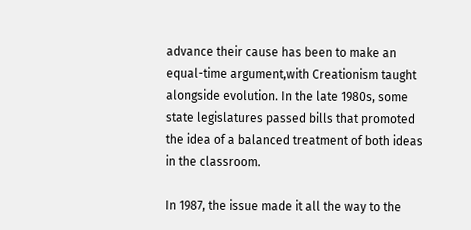advance their cause has been to make an equal-time argument,with Creationism taught alongside evolution. In the late 1980s, some state legislatures passed bills that promoted the idea of a balanced treatment of both ideas in the classroom.

In 1987, the issue made it all the way to the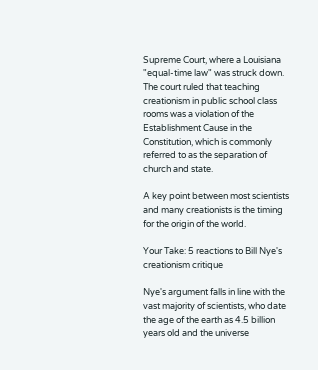Supreme Court, where a Louisiana "equal-time law" was struck down. The court ruled that teaching creationism in public school class rooms was a violation of the Establishment Cause in the Constitution, which is commonly referred to as the separation of church and state.

A key point between most scientists and many creationists is the timing for the origin of the world.

Your Take: 5 reactions to Bill Nye's creationism critique

Nye's argument falls in line with the vast majority of scientists, who date the age of the earth as 4.5 billion years old and the universe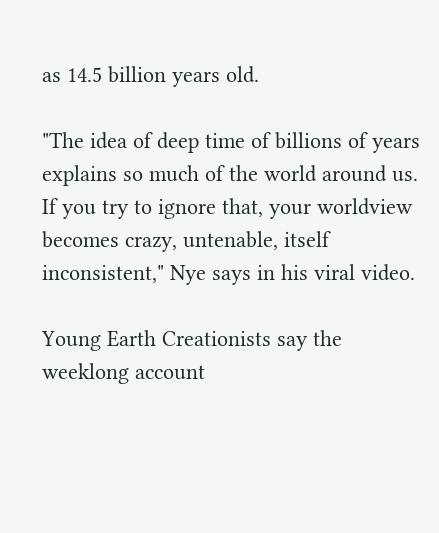as 14.5 billion years old.

"The idea of deep time of billions of years explains so much of the world around us. If you try to ignore that, your worldview becomes crazy, untenable, itself inconsistent," Nye says in his viral video.

Young Earth Creationists say the weeklong account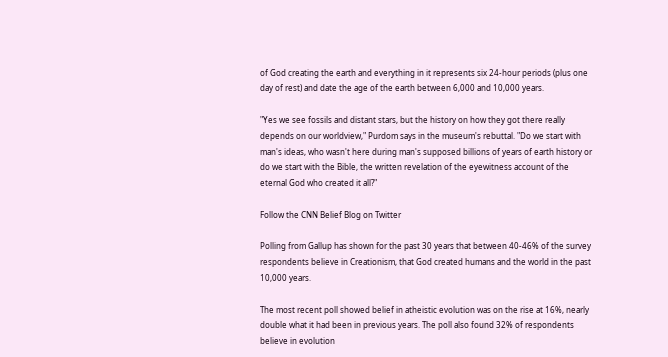of God creating the earth and everything in it represents six 24-hour periods (plus one day of rest) and date the age of the earth between 6,000 and 10,000 years.

"Yes we see fossils and distant stars, but the history on how they got there really depends on our worldview," Purdom says in the museum's rebuttal. "Do we start with man's ideas, who wasn't here during man's supposed billions of years of earth history or do we start with the Bible, the written revelation of the eyewitness account of the eternal God who created it all?"

Follow the CNN Belief Blog on Twitter

Polling from Gallup has shown for the past 30 years that between 40-46% of the survey respondents believe in Creationism, that God created humans and the world in the past 10,000 years.

The most recent poll showed belief in atheistic evolution was on the rise at 16%, nearly double what it had been in previous years. The poll also found 32% of respondents believe in evolution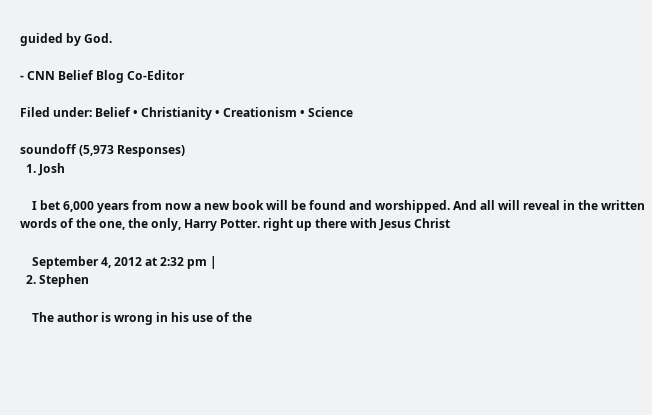guided by God.

- CNN Belief Blog Co-Editor

Filed under: Belief • Christianity • Creationism • Science

soundoff (5,973 Responses)
  1. Josh

    I bet 6,000 years from now a new book will be found and worshipped. And all will reveal in the written words of the one, the only, Harry Potter. right up there with Jesus Christ

    September 4, 2012 at 2:32 pm |
  2. Stephen

    The author is wrong in his use of the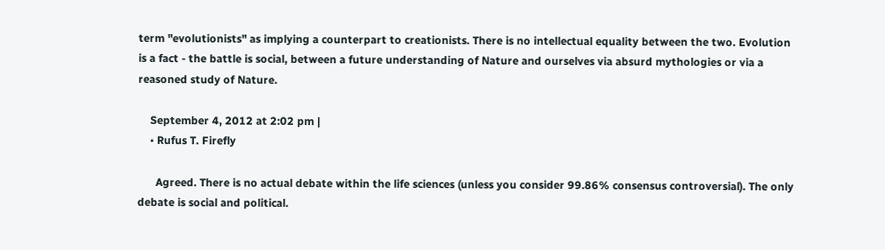term "evolutionists" as implying a counterpart to creationists. There is no intellectual equality between the two. Evolution is a fact - the battle is social, between a future understanding of Nature and ourselves via absurd mythologies or via a reasoned study of Nature.

    September 4, 2012 at 2:02 pm |
    • Rufus T. Firefly

      Agreed. There is no actual debate within the life sciences (unless you consider 99.86% consensus controversial). The only debate is social and political.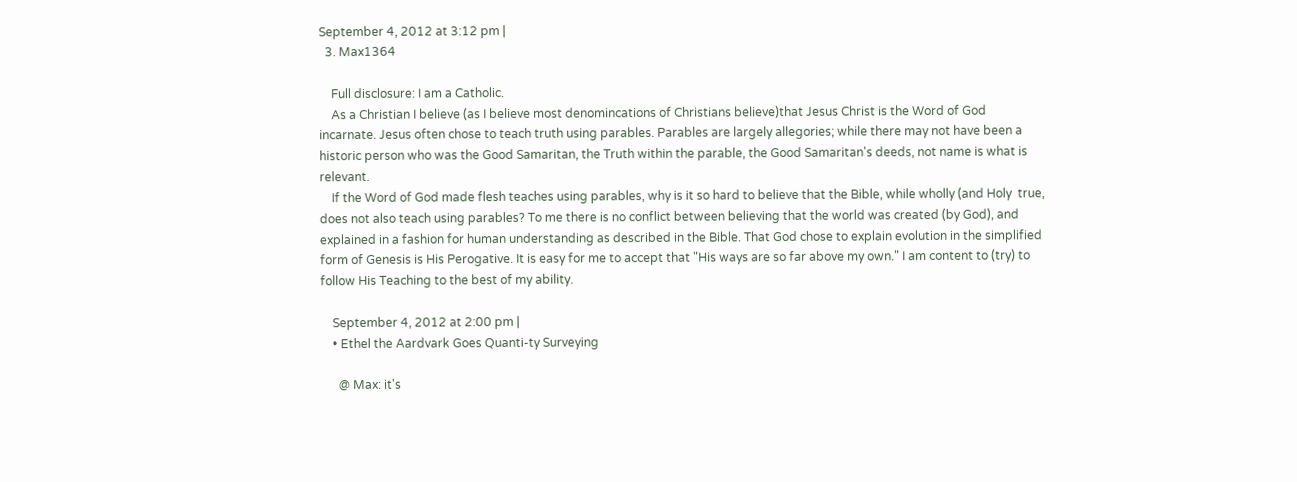September 4, 2012 at 3:12 pm |
  3. Max1364

    Full disclosure: I am a Catholic.
    As a Christian I believe (as I believe most denomincations of Christians believe)that Jesus Christ is the Word of God incarnate. Jesus often chose to teach truth using parables. Parables are largely allegories; while there may not have been a historic person who was the Good Samaritan, the Truth within the parable, the Good Samaritan's deeds, not name is what is relevant.
    If the Word of God made flesh teaches using parables, why is it so hard to believe that the Bible, while wholly (and Holy  true, does not also teach using parables? To me there is no conflict between believing that the world was created (by God), and explained in a fashion for human understanding as described in the Bible. That God chose to explain evolution in the simplified form of Genesis is His Perogative. It is easy for me to accept that "His ways are so far above my own." I am content to (try) to follow His Teaching to the best of my ability.

    September 4, 2012 at 2:00 pm |
    • Ethel the Aardvark Goes Quanti-ty Surveying

      @ Max: it's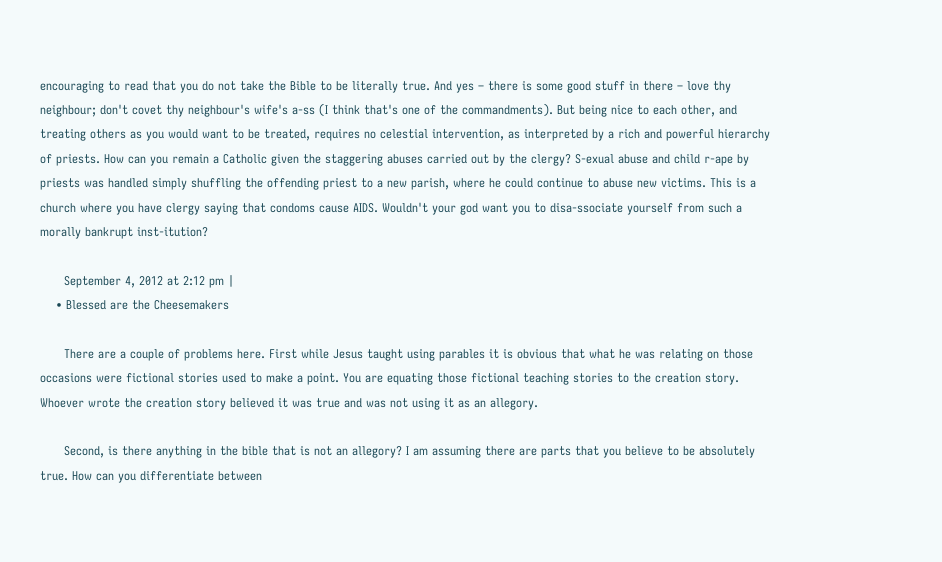encouraging to read that you do not take the Bible to be literally true. And yes – there is some good stuff in there – love thy neighbour; don't covet thy neighbour's wife's a-ss (I think that's one of the commandments). But being nice to each other, and treating others as you would want to be treated, requires no celestial intervention, as interpreted by a rich and powerful hierarchy of priests. How can you remain a Catholic given the staggering abuses carried out by the clergy? S-exual abuse and child r-ape by priests was handled simply shuffling the offending priest to a new parish, where he could continue to abuse new victims. This is a church where you have clergy saying that condoms cause AIDS. Wouldn't your god want you to disa-ssociate yourself from such a morally bankrupt inst-itution?

      September 4, 2012 at 2:12 pm |
    • Blessed are the Cheesemakers

      There are a couple of problems here. First while Jesus taught using parables it is obvious that what he was relating on those occasions were fictional stories used to make a point. You are equating those fictional teaching stories to the creation story. Whoever wrote the creation story believed it was true and was not using it as an allegory.

      Second, is there anything in the bible that is not an allegory? I am assuming there are parts that you believe to be absolutely true. How can you differentiate between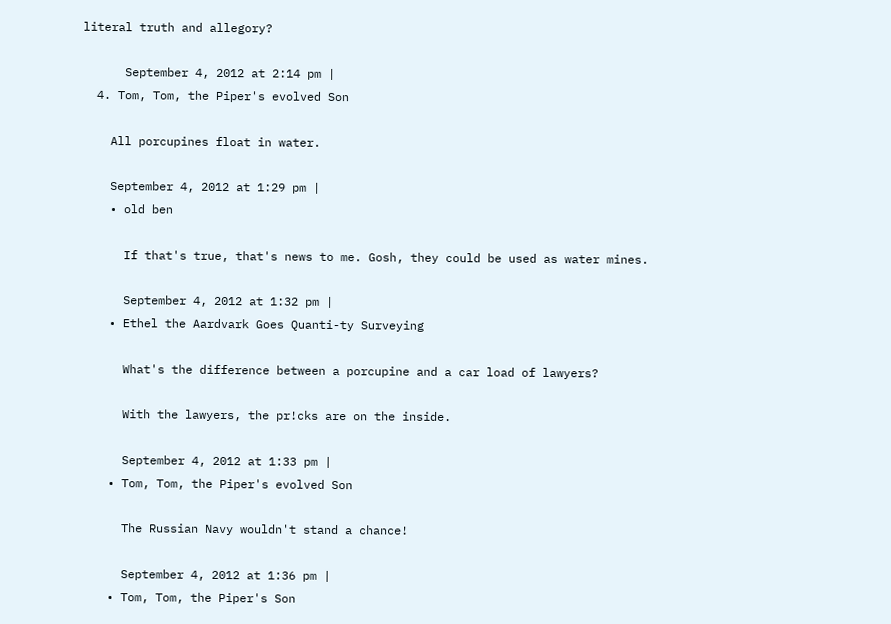literal truth and allegory?

      September 4, 2012 at 2:14 pm |
  4. Tom, Tom, the Piper's evolved Son

    All porcupines float in water.

    September 4, 2012 at 1:29 pm |
    • old ben

      If that's true, that's news to me. Gosh, they could be used as water mines.

      September 4, 2012 at 1:32 pm |
    • Ethel the Aardvark Goes Quanti-ty Surveying

      What's the difference between a porcupine and a car load of lawyers?

      With the lawyers, the pr!cks are on the inside.

      September 4, 2012 at 1:33 pm |
    • Tom, Tom, the Piper's evolved Son

      The Russian Navy wouldn't stand a chance!

      September 4, 2012 at 1:36 pm |
    • Tom, Tom, the Piper's Son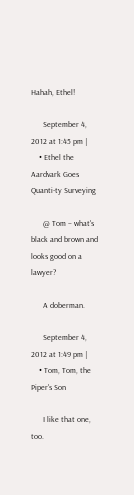Hahah, Ethel!

      September 4, 2012 at 1:45 pm |
    • Ethel the Aardvark Goes Quanti-ty Surveying

      @ Tom – what's black and brown and looks good on a lawyer?

      A doberman.

      September 4, 2012 at 1:49 pm |
    • Tom, Tom, the Piper's Son

      I like that one, too.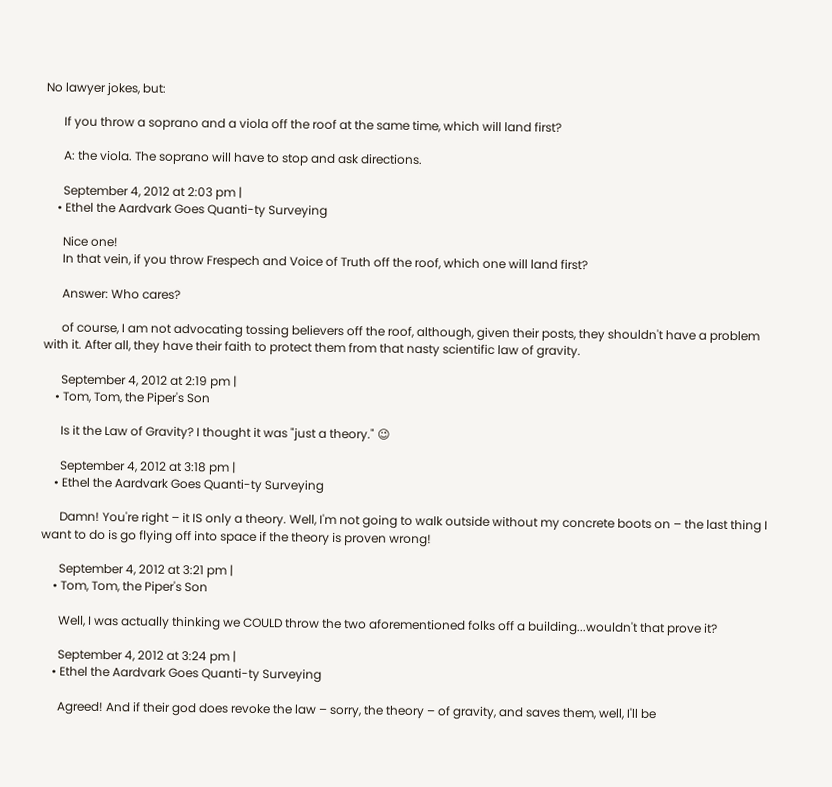No lawyer jokes, but:

      If you throw a soprano and a viola off the roof at the same time, which will land first?

      A: the viola. The soprano will have to stop and ask directions.

      September 4, 2012 at 2:03 pm |
    • Ethel the Aardvark Goes Quanti-ty Surveying

      Nice one!
      In that vein, if you throw Frespech and Voice of Truth off the roof, which one will land first?

      Answer: Who cares?

      of course, I am not advocating tossing believers off the roof, although, given their posts, they shouldn't have a problem with it. After all, they have their faith to protect them from that nasty scientific law of gravity.

      September 4, 2012 at 2:19 pm |
    • Tom, Tom, the Piper's Son

      Is it the Law of Gravity? I thought it was "just a theory." 😉

      September 4, 2012 at 3:18 pm |
    • Ethel the Aardvark Goes Quanti-ty Surveying

      Damn! You're right – it IS only a theory. Well, I'm not going to walk outside without my concrete boots on – the last thing I want to do is go flying off into space if the theory is proven wrong!

      September 4, 2012 at 3:21 pm |
    • Tom, Tom, the Piper's Son

      Well, I was actually thinking we COULD throw the two aforementioned folks off a building...wouldn't that prove it?

      September 4, 2012 at 3:24 pm |
    • Ethel the Aardvark Goes Quanti-ty Surveying

      Agreed! And if their god does revoke the law – sorry, the theory – of gravity, and saves them, well, I'll be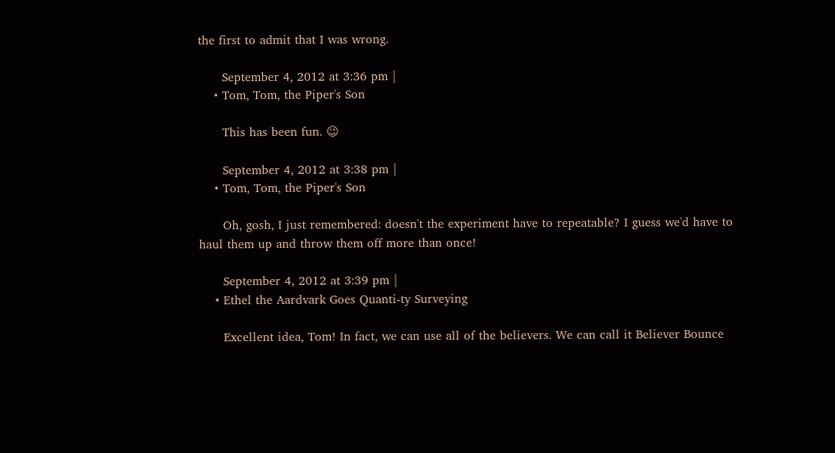the first to admit that I was wrong.

      September 4, 2012 at 3:36 pm |
    • Tom, Tom, the Piper's Son

      This has been fun. 😉

      September 4, 2012 at 3:38 pm |
    • Tom, Tom, the Piper's Son

      Oh, gosh, I just remembered: doesn't the experiment have to repeatable? I guess we'd have to haul them up and throw them off more than once!

      September 4, 2012 at 3:39 pm |
    • Ethel the Aardvark Goes Quanti-ty Surveying

      Excellent idea, Tom! In fact, we can use all of the believers. We can call it Believer Bounce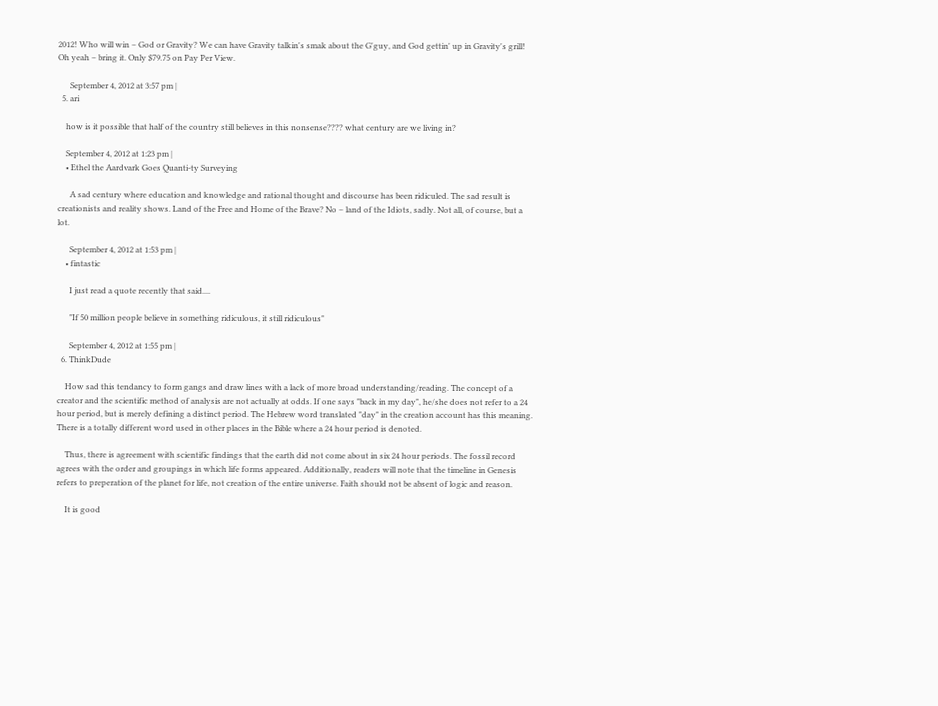2012! Who will win – God or Gravity? We can have Gravity talkin's smak about the G'guy, and God gettin' up in Gravity's grill! Oh yeah – bring it. Only $79.75 on Pay Per View.

      September 4, 2012 at 3:57 pm |
  5. ari

    how is it possible that half of the country still believes in this nonsense???? what century are we living in?

    September 4, 2012 at 1:23 pm |
    • Ethel the Aardvark Goes Quanti-ty Surveying

      A sad century where education and knowledge and rational thought and discourse has been ridiculed. The sad result is creationists and reality shows. Land of the Free and Home of the Brave? No – land of the Idiots, sadly. Not all, of course, but a lot.

      September 4, 2012 at 1:53 pm |
    • fintastic

      I just read a quote recently that said....

      "If 50 million people believe in something ridiculous, it still ridiculous"

      September 4, 2012 at 1:55 pm |
  6. ThinkDude

    How sad this tendancy to form gangs and draw lines with a lack of more broad understanding/reading. The concept of a creator and the scientific method of analysis are not actually at odds. If one says "back in my day", he/she does not refer to a 24 hour period, but is merely defining a distinct period. The Hebrew word translated "day" in the creation account has this meaning. There is a totally different word used in other places in the Bible where a 24 hour period is denoted.

    Thus, there is agreement with scientific findings that the earth did not come about in six 24 hour periods. The fossil record agrees with the order and groupings in which life forms appeared. Additionally, readers will note that the timeline in Genesis refers to preperation of the planet for life, not creation of the entire universe. Faith should not be absent of logic and reason.

    It is good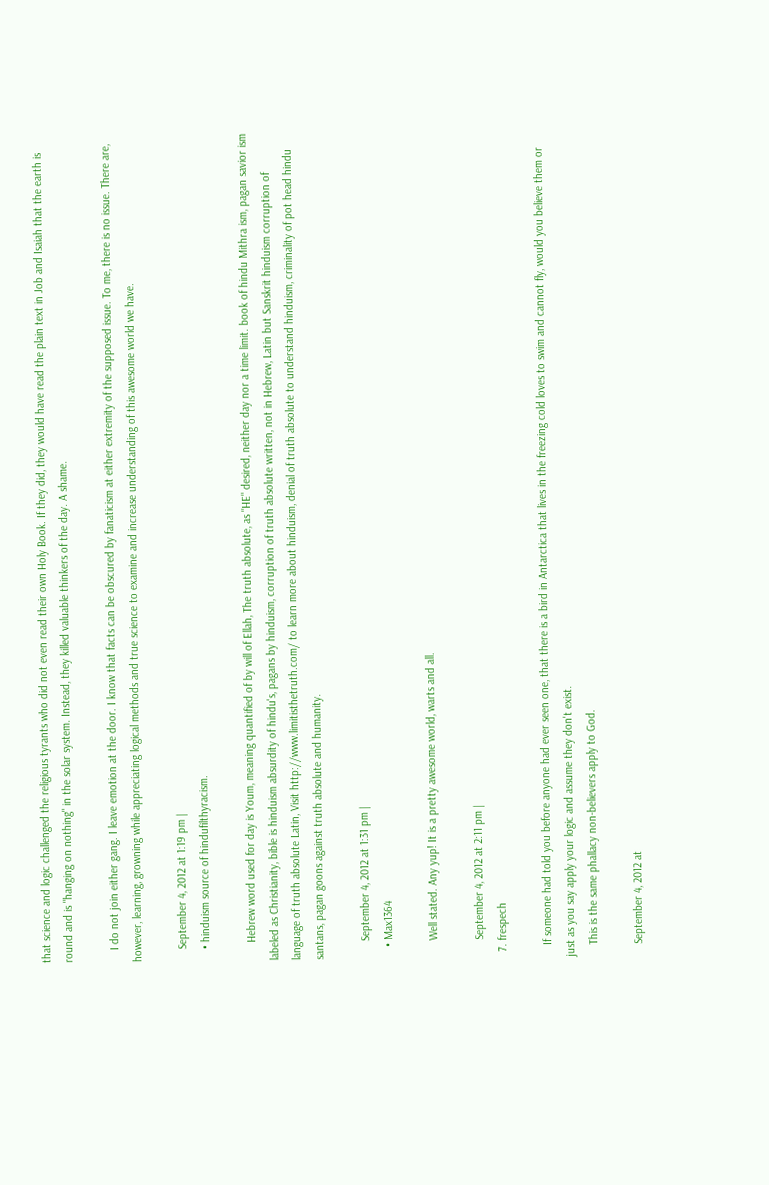that science and logic challenged the religious tyrants who did not even read their own Holy Book. If they did, they would have read the plain text in Job and Isaiah that the earth is round and is "hanging on nothing" in the solar system. Instead, they killed valuable thinkers of the day. A shame.

    I do not join either gang. I leave emotion at the door. I know that facts can be obscured by fanaticism at either extremity of the supposed issue. To me, there is no issue. There are, however, learning, growning while appreciating logical methods and true science to examine and increase understanding of this awesome world we have.

    September 4, 2012 at 1:19 pm |
    • hinduism source of hindufilthyracism.

      Hebrew word used for day is Youm, meaning quantified of by will of Ellah, The truth absolute, as "HE" desired, neither day nor a time limit. book of hindu Mithra ism, pagan savior ism labeled as Christianity, bible is hinduism absurdity of hindu's, pagans by hinduism, corruption of truth absolute written, not in Hebrew, Latin but Sanskrit hinduism corruption of language of truth absolute Latin, Visit http://www.limitisthetruth.com/ to learn more about hinduism, denial of truth absolute to understand hinduism, criminality of pot head hindu santans, pagan goons against truth absolute and humanity.

      September 4, 2012 at 1:31 pm |
    • Max1364

      Well stated. Any yup! It is a pretty awesome world, warts and all.

      September 4, 2012 at 2:11 pm |
  7. frespech

    If someone had told you before anyone had ever seen one, that there is a bird in Antarctica that lives in the freezing cold loves to swim and cannot fly, would you believe them or just as you say apply your logic and assume they don't exist.
    This is the same phallacy non-believers apply to God.

    September 4, 2012 at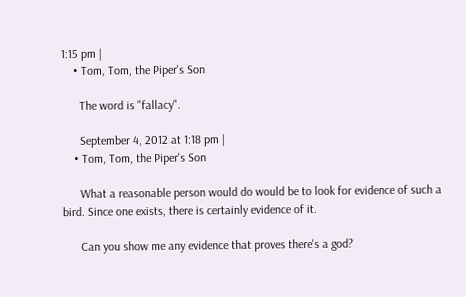1:15 pm |
    • Tom, Tom, the Piper's Son

      The word is "fallacy".

      September 4, 2012 at 1:18 pm |
    • Tom, Tom, the Piper's Son

      What a reasonable person would do would be to look for evidence of such a bird. Since one exists, there is certainly evidence of it.

      Can you show me any evidence that proves there's a god?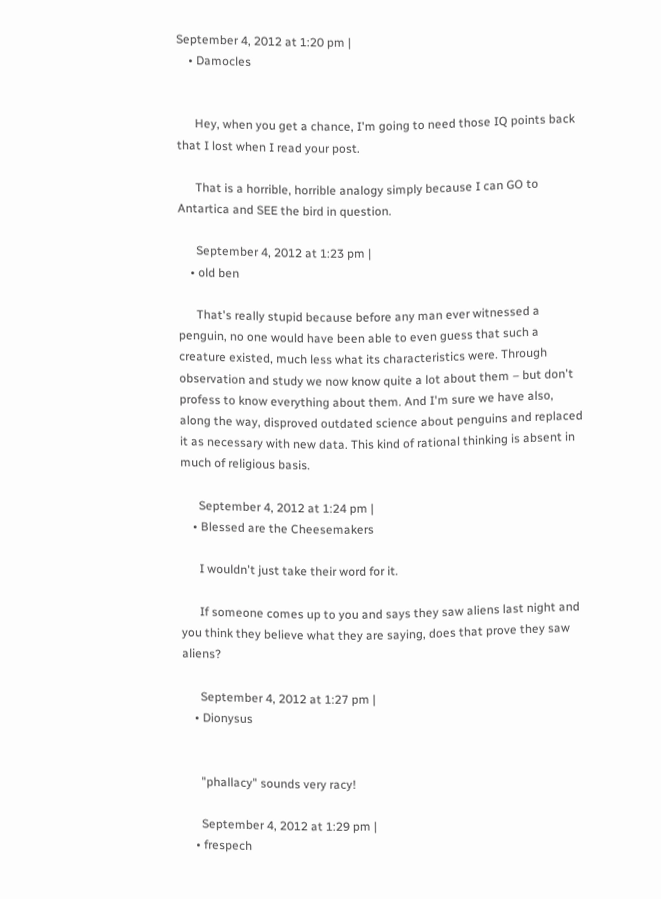September 4, 2012 at 1:20 pm |
    • Damocles


      Hey, when you get a chance, I'm going to need those IQ points back that I lost when I read your post.

      That is a horrible, horrible analogy simply because I can GO to Antartica and SEE the bird in question.

      September 4, 2012 at 1:23 pm |
    • old ben

      That's really stupid because before any man ever witnessed a penguin, no one would have been able to even guess that such a creature existed, much less what its characteristics were. Through observation and study we now know quite a lot about them – but don't profess to know everything about them. And I'm sure we have also, along the way, disproved outdated science about penguins and replaced it as necessary with new data. This kind of rational thinking is absent in much of religious basis.

      September 4, 2012 at 1:24 pm |
    • Blessed are the Cheesemakers

      I wouldn't just take their word for it.

      If someone comes up to you and says they saw aliens last night and you think they believe what they are saying, does that prove they saw aliens?

      September 4, 2012 at 1:27 pm |
    • Dionysus


      "phallacy" sounds very racy!

      September 4, 2012 at 1:29 pm |
    • frespech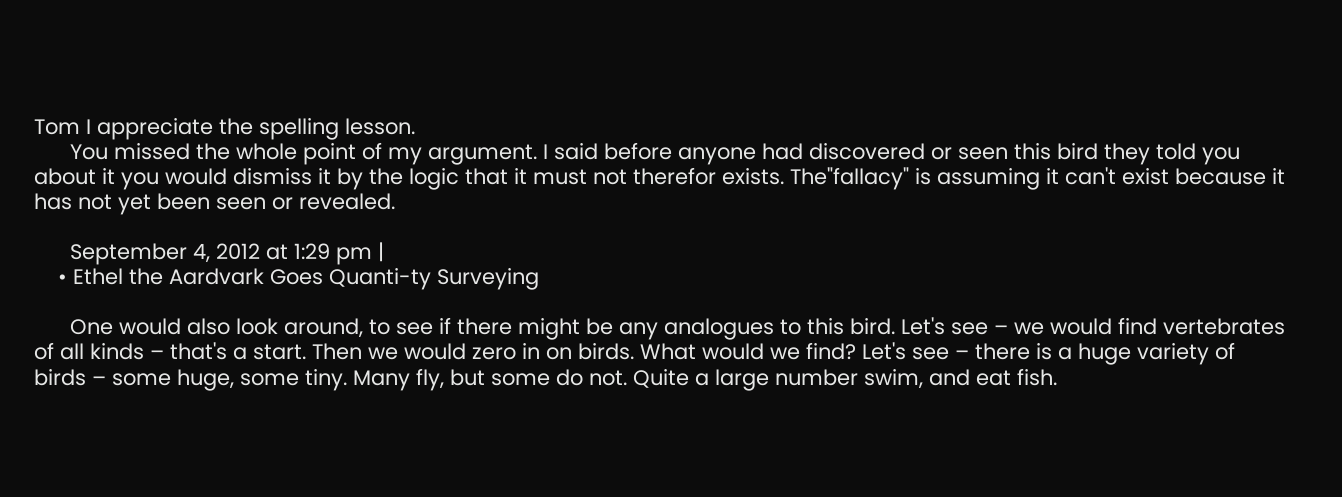Tom I appreciate the spelling lesson.
      You missed the whole point of my argument. I said before anyone had discovered or seen this bird they told you about it you would dismiss it by the logic that it must not therefor exists. The"fallacy" is assuming it can't exist because it has not yet been seen or revealed.

      September 4, 2012 at 1:29 pm |
    • Ethel the Aardvark Goes Quanti-ty Surveying

      One would also look around, to see if there might be any analogues to this bird. Let's see – we would find vertebrates of all kinds – that's a start. Then we would zero in on birds. What would we find? Let's see – there is a huge variety of birds – some huge, some tiny. Many fly, but some do not. Quite a large number swim, and eat fish.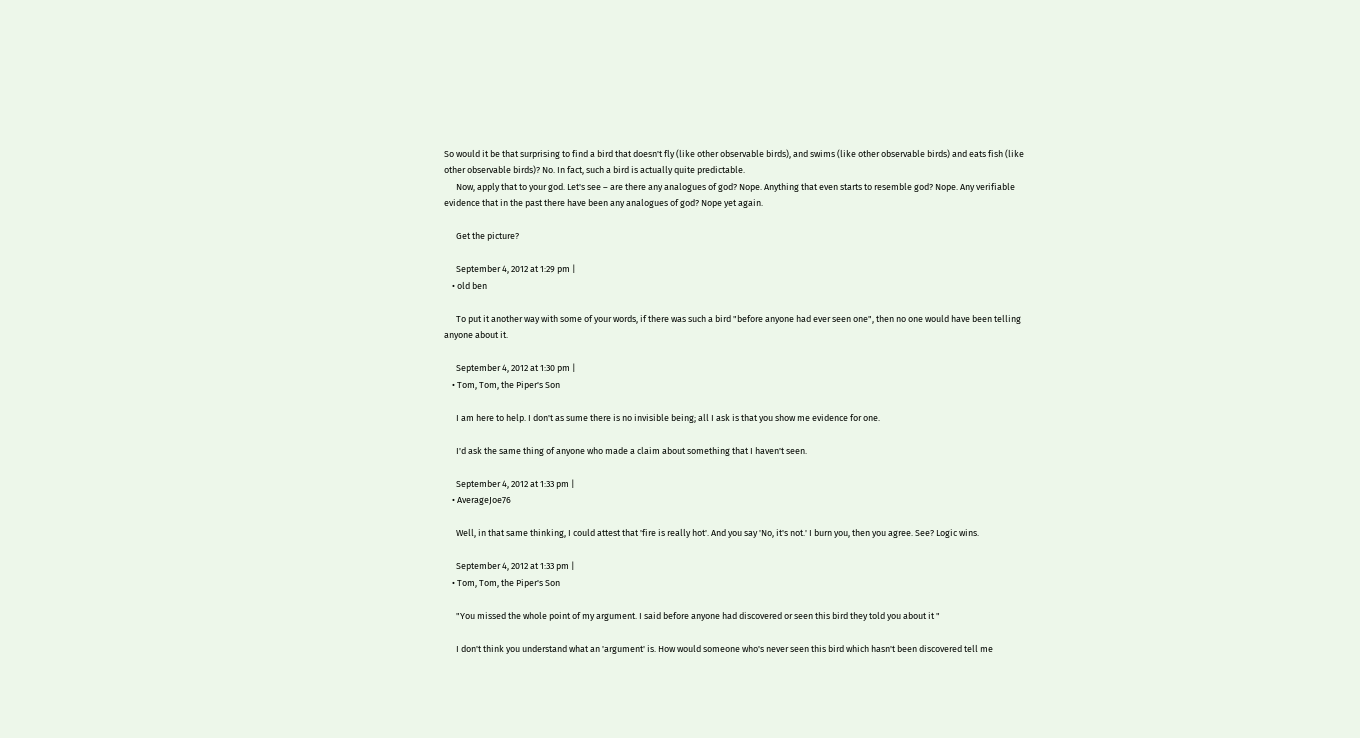So would it be that surprising to find a bird that doesn't fly (like other observable birds), and swims (like other observable birds) and eats fish (like other observable birds)? No. In fact, such a bird is actually quite predictable.
      Now, apply that to your god. Let's see – are there any analogues of god? Nope. Anything that even starts to resemble god? Nope. Any verifiable evidence that in the past there have been any analogues of god? Nope yet again.

      Get the picture?

      September 4, 2012 at 1:29 pm |
    • old ben

      To put it another way with some of your words, if there was such a bird "before anyone had ever seen one", then no one would have been telling anyone about it.

      September 4, 2012 at 1:30 pm |
    • Tom, Tom, the Piper's Son

      I am here to help. I don't as sume there is no invisible being; all I ask is that you show me evidence for one.

      I'd ask the same thing of anyone who made a claim about something that I haven't seen.

      September 4, 2012 at 1:33 pm |
    • AverageJoe76

      Well, in that same thinking, I could attest that 'fire is really hot'. And you say 'No, it's not.' I burn you, then you agree. See? Logic wins.

      September 4, 2012 at 1:33 pm |
    • Tom, Tom, the Piper's Son

      "You missed the whole point of my argument. I said before anyone had discovered or seen this bird they told you about it "

      I don't think you understand what an 'argument' is. How would someone who's never seen this bird which hasn't been discovered tell me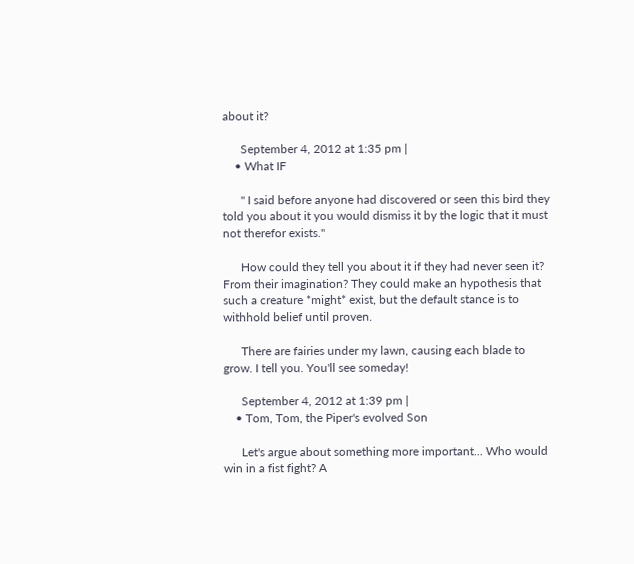about it?

      September 4, 2012 at 1:35 pm |
    • What IF

      " I said before anyone had discovered or seen this bird they told you about it you would dismiss it by the logic that it must not therefor exists."

      How could they tell you about it if they had never seen it? From their imagination? They could make an hypothesis that such a creature *might* exist, but the default stance is to withhold belief until proven.

      There are fairies under my lawn, causing each blade to grow. I tell you. You'll see someday!

      September 4, 2012 at 1:39 pm |
    • Tom, Tom, the Piper's evolved Son

      Let's argue about something more important... Who would win in a fist fight? A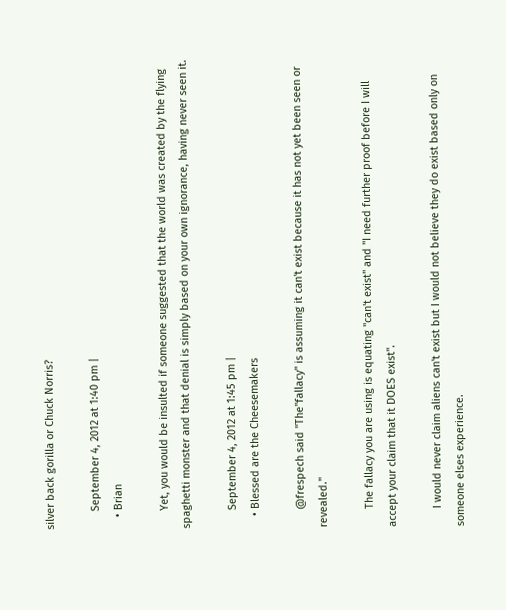silver back gorilla or Chuck Norris?

      September 4, 2012 at 1:40 pm |
    • Brian

      Yet, you would be insulted if someone suggested that the world was created by the flying spaghetti monster and that denial is simply based on your own ignorance, having never seen it.

      September 4, 2012 at 1:45 pm |
    • Blessed are the Cheesemakers

      @frespech said "The"fallacy" is assuming it can't exist because it has not yet been seen or revealed."

      The fallacy you are using is equating "can't exist" and "I need further proof before I will accept your claim that it DOES exist".

      I would never claim aliens can't exist but I would not believe they do exist based only on someone elses experience.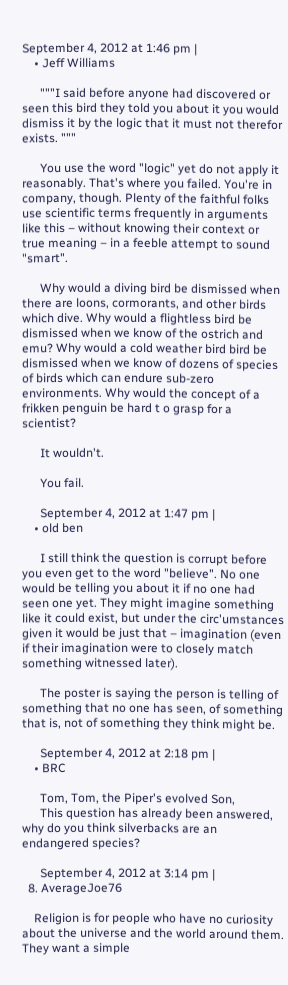September 4, 2012 at 1:46 pm |
    • Jeff Williams

      """I said before anyone had discovered or seen this bird they told you about it you would dismiss it by the logic that it must not therefor exists. """

      You use the word "logic" yet do not apply it reasonably. That's where you failed. You're in company, though. Plenty of the faithful folks use scientific terms frequently in arguments like this – without knowing their context or true meaning – in a feeble attempt to sound "smart".

      Why would a diving bird be dismissed when there are loons, cormorants, and other birds which dive. Why would a flightless bird be dismissed when we know of the ostrich and emu? Why would a cold weather bird bird be dismissed when we know of dozens of species of birds which can endure sub-zero environments. Why would the concept of a frikken penguin be hard t o grasp for a scientist?

      It wouldn't.

      You fail.

      September 4, 2012 at 1:47 pm |
    • old ben

      I still think the question is corrupt before you even get to the word "believe". No one would be telling you about it if no one had seen one yet. They might imagine something like it could exist, but under the circ'umstances given it would be just that – imagination (even if their imagination were to closely match something witnessed later).

      The poster is saying the person is telling of something that no one has seen, of something that is, not of something they think might be.

      September 4, 2012 at 2:18 pm |
    • BRC

      Tom, Tom, the Piper's evolved Son,
      This question has already been answered, why do you think silverbacks are an endangered species?

      September 4, 2012 at 3:14 pm |
  8. AverageJoe76

    Religion is for people who have no curiosity about the universe and the world around them. They want a simple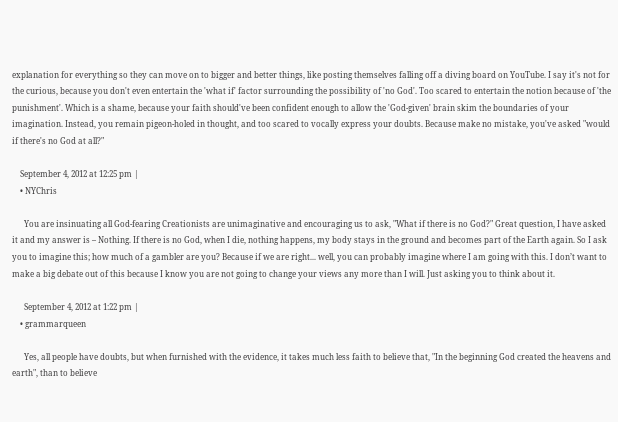explanation for everything so they can move on to bigger and better things, like posting themselves falling off a diving board on YouTube. I say it's not for the curious, because you don't even entertain the 'what if' factor surrounding the possibility of 'no God'. Too scared to entertain the notion because of 'the punishment'. Which is a shame, because your faith should've been confident enough to allow the 'God-given' brain skim the boundaries of your imagination. Instead, you remain pigeon-holed in thought, and too scared to vocally express your doubts. Because make no mistake, you've asked "would if there's no God at all?"

    September 4, 2012 at 12:25 pm |
    • NYChris

      You are insinuating all God-fearing Creationists are unimaginative and encouraging us to ask, "What if there is no God?" Great question, I have asked it and my answer is – Nothing. If there is no God, when I die, nothing happens, my body stays in the ground and becomes part of the Earth again. So I ask you to imagine this; how much of a gambler are you? Because if we are right... well, you can probably imagine where I am going with this. I don’t want to make a big debate out of this because I know you are not going to change your views any more than I will. Just asking you to think about it.

      September 4, 2012 at 1:22 pm |
    • grammarqueen

      Yes, all people have doubts, but when furnished with the evidence, it takes much less faith to believe that, "In the beginning God created the heavens and earth", than to believe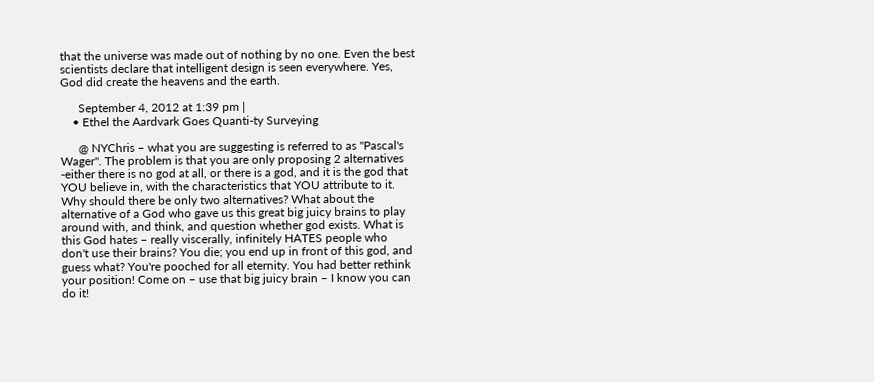that the universe was made out of nothing by no one. Even the best scientists declare that intelligent design is seen everywhere. Yes, God did create the heavens and the earth.

      September 4, 2012 at 1:39 pm |
    • Ethel the Aardvark Goes Quanti-ty Surveying

      @ NYChris – what you are suggesting is referred to as "Pascal's Wager". The problem is that you are only proposing 2 alternatives -either there is no god at all, or there is a god, and it is the god that YOU believe in, with the characteristics that YOU attribute to it. Why should there be only two alternatives? What about the alternative of a God who gave us this great big juicy brains to play around with, and think, and question whether god exists. What is this God hates – really viscerally, infinitely HATES people who don't use their brains? You die; you end up in front of this god, and guess what? You're pooched for all eternity. You had better rethink your position! Come on – use that big juicy brain – I know you can do it!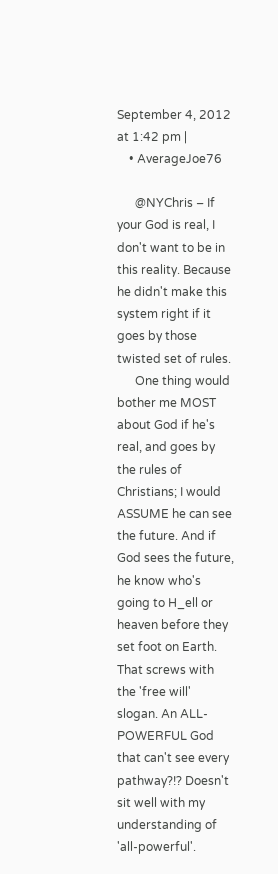September 4, 2012 at 1:42 pm |
    • AverageJoe76

      @NYChris – If your God is real, I don't want to be in this reality. Because he didn't make this system right if it goes by those twisted set of rules.
      One thing would bother me MOST about God if he's real, and goes by the rules of Christians; I would ASSUME he can see the future. And if God sees the future, he know who's going to H_ell or heaven before they set foot on Earth. That screws with the 'free will' slogan. An ALL-POWERFUL God that can't see every pathway?!? Doesn't sit well with my understanding of 'all-powerful'.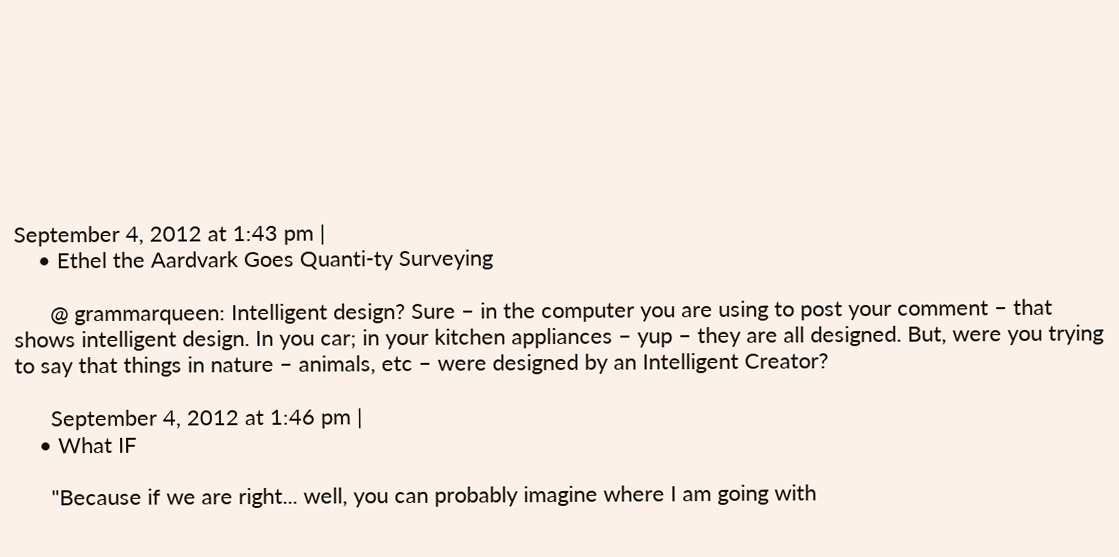September 4, 2012 at 1:43 pm |
    • Ethel the Aardvark Goes Quanti-ty Surveying

      @ grammarqueen: Intelligent design? Sure – in the computer you are using to post your comment – that shows intelligent design. In you car; in your kitchen appliances – yup – they are all designed. But, were you trying to say that things in nature – animals, etc – were designed by an Intelligent Creator?

      September 4, 2012 at 1:46 pm |
    • What IF

      "Because if we are right... well, you can probably imagine where I am going with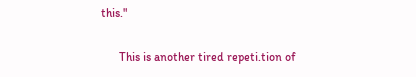this."

      This is another tired repeti.tion of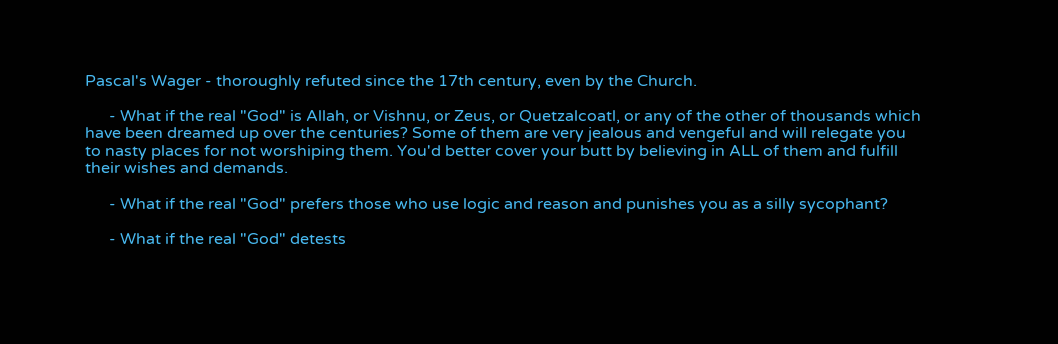Pascal's Wager - thoroughly refuted since the 17th century, even by the Church.

      - What if the real "God" is Allah, or Vishnu, or Zeus, or Quetzalcoatl, or any of the other of thousands which have been dreamed up over the centuries? Some of them are very jealous and vengeful and will relegate you to nasty places for not worshiping them. You'd better cover your butt by believing in ALL of them and fulfill their wishes and demands.

      - What if the real "God" prefers those who use logic and reason and punishes you as a silly sycophant?

      - What if the real "God" detests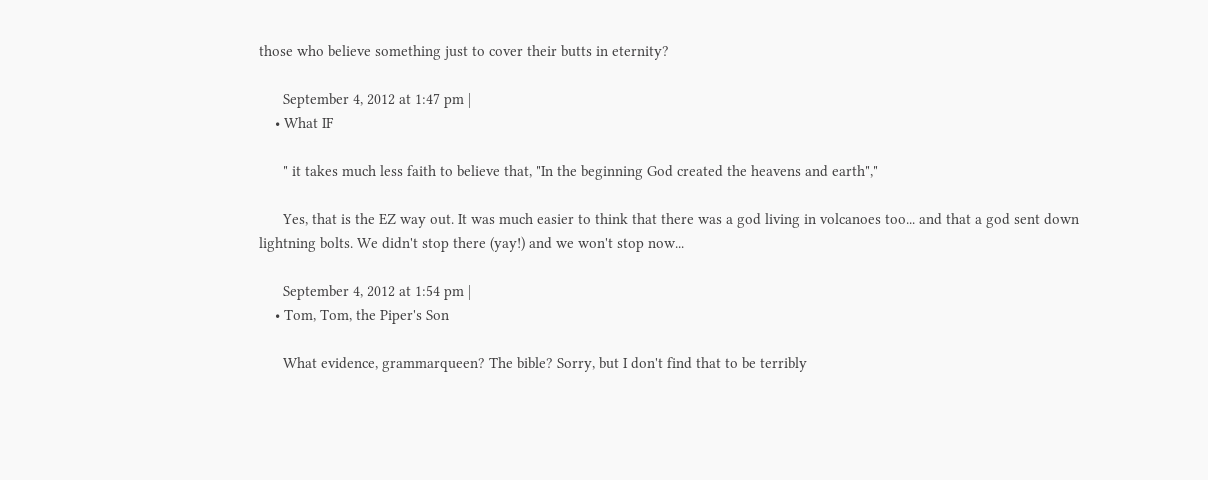those who believe something just to cover their butts in eternity?

      September 4, 2012 at 1:47 pm |
    • What IF

      " it takes much less faith to believe that, "In the beginning God created the heavens and earth","

      Yes, that is the EZ way out. It was much easier to think that there was a god living in volcanoes too... and that a god sent down lightning bolts. We didn't stop there (yay!) and we won't stop now...

      September 4, 2012 at 1:54 pm |
    • Tom, Tom, the Piper's Son

      What evidence, grammarqueen? The bible? Sorry, but I don't find that to be terribly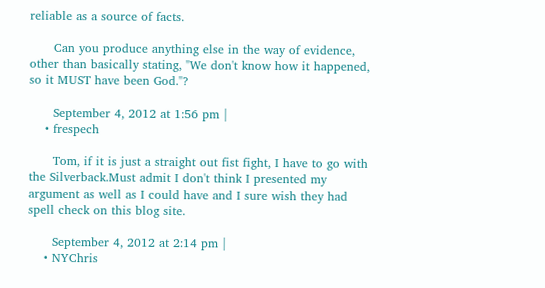reliable as a source of facts.

      Can you produce anything else in the way of evidence, other than basically stating, "We don't know how it happened, so it MUST have been God."?

      September 4, 2012 at 1:56 pm |
    • frespech

      Tom, if it is just a straight out fist fight, I have to go with the Silverback.Must admit I don't think I presented my argument as well as I could have and I sure wish they had spell check on this blog site.

      September 4, 2012 at 2:14 pm |
    • NYChris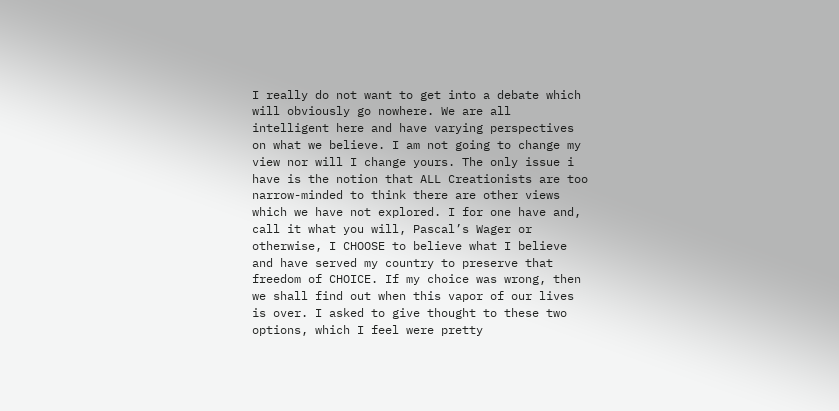I really do not want to get into a debate which will obviously go nowhere. We are all intelligent here and have varying perspectives on what we believe. I am not going to change my view nor will I change yours. The only issue i have is the notion that ALL Creationists are too narrow-minded to think there are other views which we have not explored. I for one have and, call it what you will, Pascal’s Wager or otherwise, I CHOOSE to believe what I believe and have served my country to preserve that freedom of CHOICE. If my choice was wrong, then we shall find out when this vapor of our lives is over. I asked to give thought to these two options, which I feel were pretty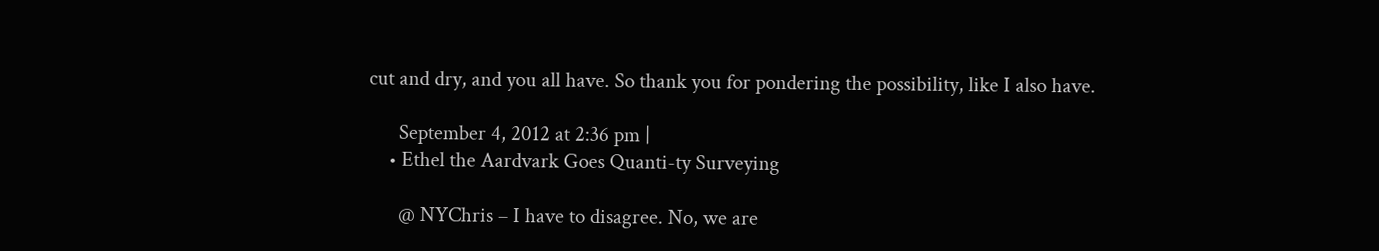cut and dry, and you all have. So thank you for pondering the possibility, like I also have.

      September 4, 2012 at 2:36 pm |
    • Ethel the Aardvark Goes Quanti-ty Surveying

      @ NYChris – I have to disagree. No, we are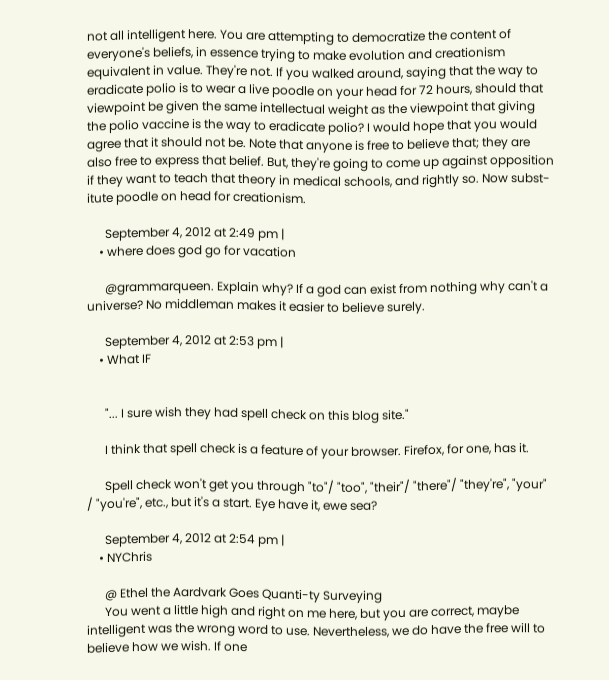not all intelligent here. You are attempting to democratize the content of everyone's beliefs, in essence trying to make evolution and creationism equivalent in value. They're not. If you walked around, saying that the way to eradicate polio is to wear a live poodle on your head for 72 hours, should that viewpoint be given the same intellectual weight as the viewpoint that giving the polio vaccine is the way to eradicate polio? I would hope that you would agree that it should not be. Note that anyone is free to believe that; they are also free to express that belief. But, they're going to come up against opposition if they want to teach that theory in medical schools, and rightly so. Now subst-itute poodle on head for creationism.

      September 4, 2012 at 2:49 pm |
    • where does god go for vacation

      @grammarqueen. Explain why? If a god can exist from nothing why can't a universe? No middleman makes it easier to believe surely.

      September 4, 2012 at 2:53 pm |
    • What IF


      "... I sure wish they had spell check on this blog site."

      I think that spell check is a feature of your browser. Firefox, for one, has it.

      Spell check won't get you through "to"/ "too", "their"/ "there"/ "they're", "your" / "you're", etc., but it's a start. Eye have it, ewe sea?

      September 4, 2012 at 2:54 pm |
    • NYChris

      @ Ethel the Aardvark Goes Quanti-ty Surveying
      You went a little high and right on me here, but you are correct, maybe intelligent was the wrong word to use. Nevertheless, we do have the free will to believe how we wish. If one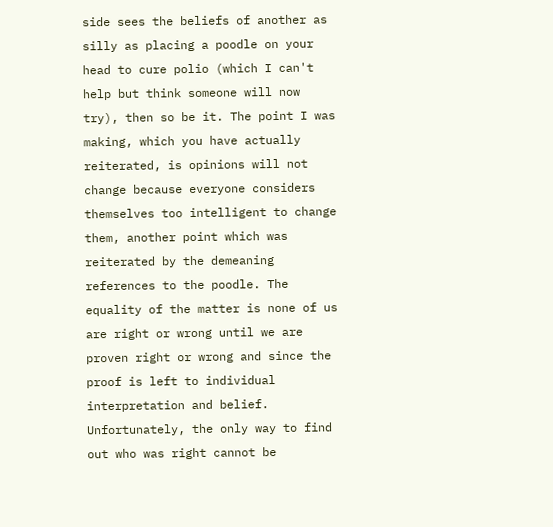side sees the beliefs of another as silly as placing a poodle on your head to cure polio (which I can't help but think someone will now try), then so be it. The point I was making, which you have actually reiterated, is opinions will not change because everyone considers themselves too intelligent to change them, another point which was reiterated by the demeaning references to the poodle. The equality of the matter is none of us are right or wrong until we are proven right or wrong and since the proof is left to individual interpretation and belief. Unfortunately, the only way to find out who was right cannot be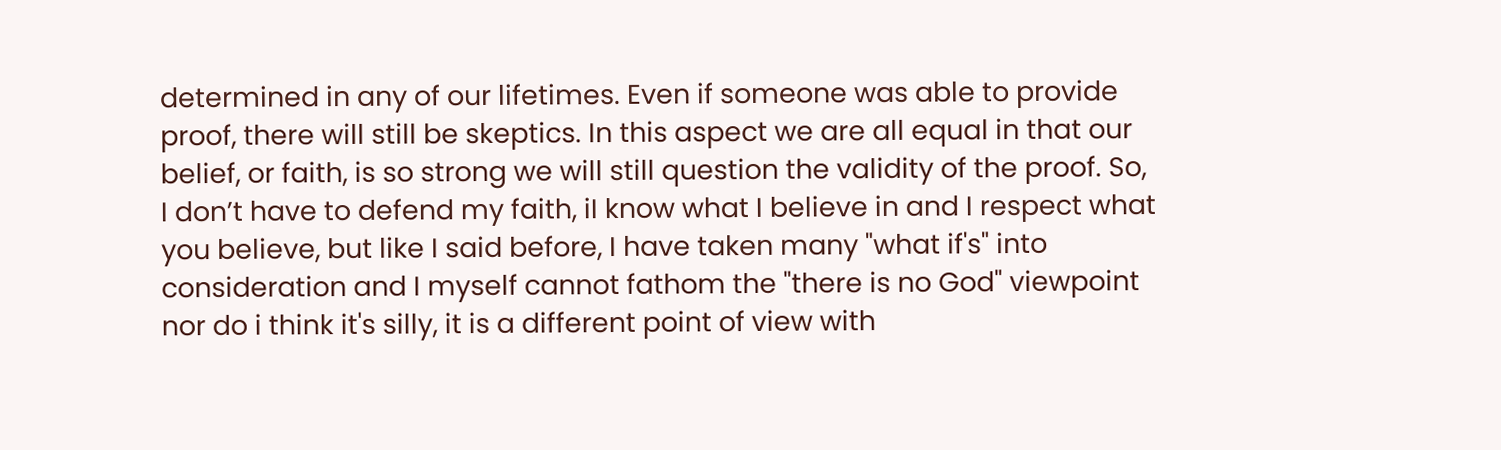determined in any of our lifetimes. Even if someone was able to provide proof, there will still be skeptics. In this aspect we are all equal in that our belief, or faith, is so strong we will still question the validity of the proof. So, I don’t have to defend my faith, iI know what I believe in and I respect what you believe, but like I said before, I have taken many "what if's" into consideration and I myself cannot fathom the "there is no God" viewpoint nor do i think it's silly, it is a different point of view with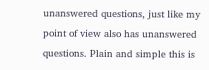unanswered questions, just like my point of view also has unanswered questions. Plain and simple this is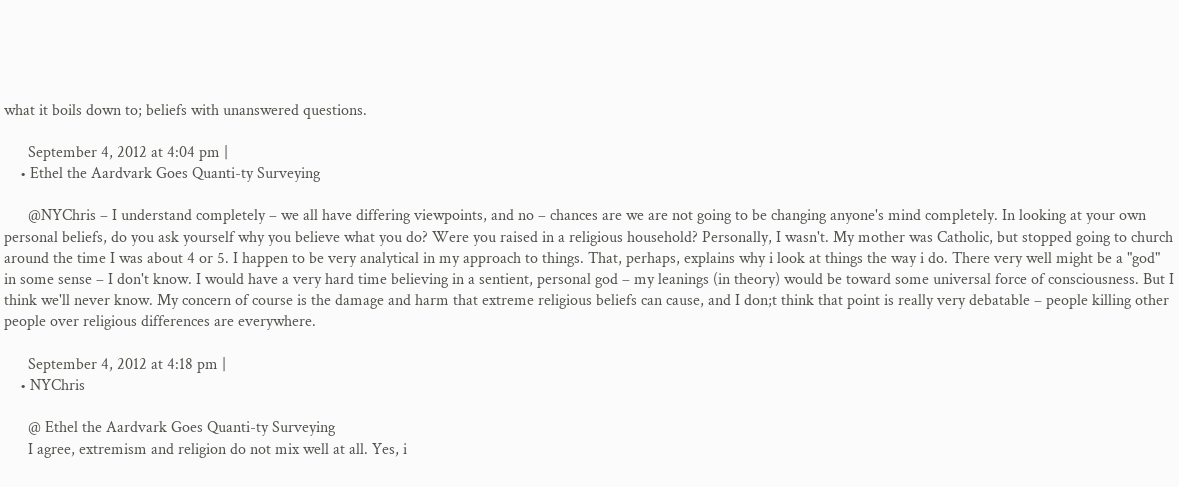what it boils down to; beliefs with unanswered questions.

      September 4, 2012 at 4:04 pm |
    • Ethel the Aardvark Goes Quanti-ty Surveying

      @NYChris – I understand completely – we all have differing viewpoints, and no – chances are we are not going to be changing anyone's mind completely. In looking at your own personal beliefs, do you ask yourself why you believe what you do? Were you raised in a religious household? Personally, I wasn't. My mother was Catholic, but stopped going to church around the time I was about 4 or 5. I happen to be very analytical in my approach to things. That, perhaps, explains why i look at things the way i do. There very well might be a "god" in some sense – I don't know. I would have a very hard time believing in a sentient, personal god – my leanings (in theory) would be toward some universal force of consciousness. But I think we'll never know. My concern of course is the damage and harm that extreme religious beliefs can cause, and I don;t think that point is really very debatable – people killing other people over religious differences are everywhere.

      September 4, 2012 at 4:18 pm |
    • NYChris

      @ Ethel the Aardvark Goes Quanti-ty Surveying
      I agree, extremism and religion do not mix well at all. Yes, i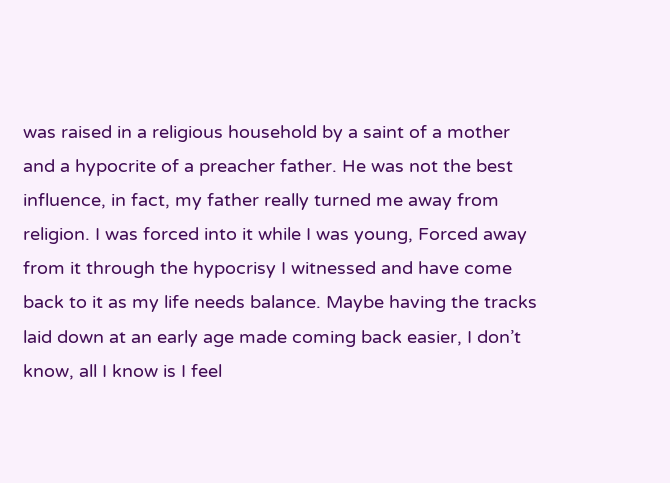was raised in a religious household by a saint of a mother and a hypocrite of a preacher father. He was not the best influence, in fact, my father really turned me away from religion. I was forced into it while I was young, Forced away from it through the hypocrisy I witnessed and have come back to it as my life needs balance. Maybe having the tracks laid down at an early age made coming back easier, I don’t know, all I know is I feel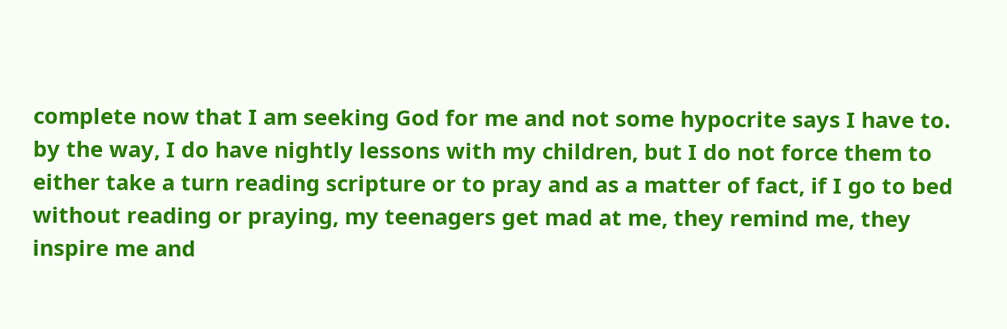complete now that I am seeking God for me and not some hypocrite says I have to. by the way, I do have nightly lessons with my children, but I do not force them to either take a turn reading scripture or to pray and as a matter of fact, if I go to bed without reading or praying, my teenagers get mad at me, they remind me, they inspire me and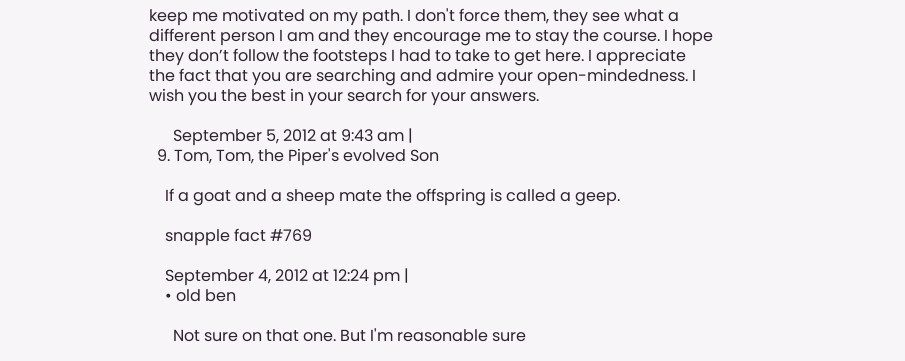keep me motivated on my path. I don't force them, they see what a different person I am and they encourage me to stay the course. I hope they don’t follow the footsteps I had to take to get here. I appreciate the fact that you are searching and admire your open-mindedness. I wish you the best in your search for your answers.

      September 5, 2012 at 9:43 am |
  9. Tom, Tom, the Piper's evolved Son

    If a goat and a sheep mate the offspring is called a geep.

    snapple fact #769

    September 4, 2012 at 12:24 pm |
    • old ben

      Not sure on that one. But I'm reasonable sure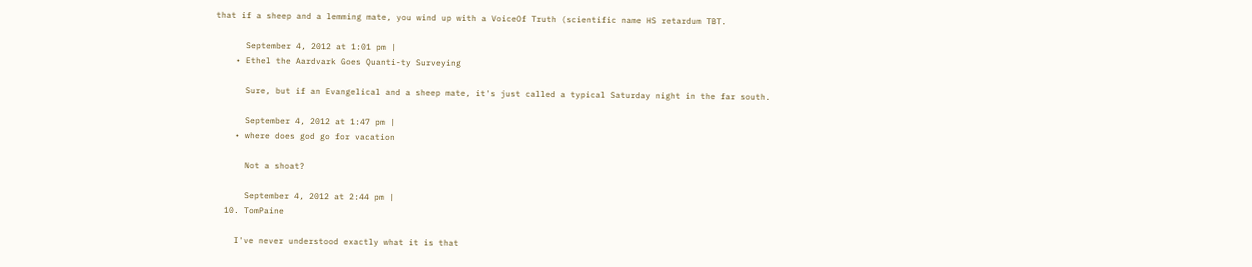that if a sheep and a lemming mate, you wind up with a VoiceOf Truth (scientific name HS retardum TBT.

      September 4, 2012 at 1:01 pm |
    • Ethel the Aardvark Goes Quanti-ty Surveying

      Sure, but if an Evangelical and a sheep mate, it's just called a typical Saturday night in the far south.

      September 4, 2012 at 1:47 pm |
    • where does god go for vacation

      Not a shoat?

      September 4, 2012 at 2:44 pm |
  10. TomPaine

    I've never understood exactly what it is that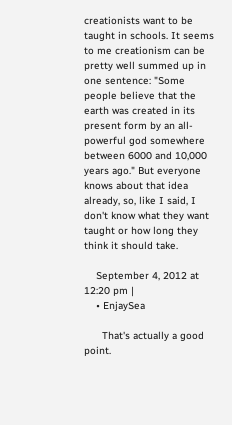creationists want to be taught in schools. It seems to me creationism can be pretty well summed up in one sentence: "Some people believe that the earth was created in its present form by an all-powerful god somewhere between 6000 and 10,000 years ago." But everyone knows about that idea already, so, like I said, I don't know what they want taught or how long they think it should take.

    September 4, 2012 at 12:20 pm |
    • EnjaySea

      That's actually a good point.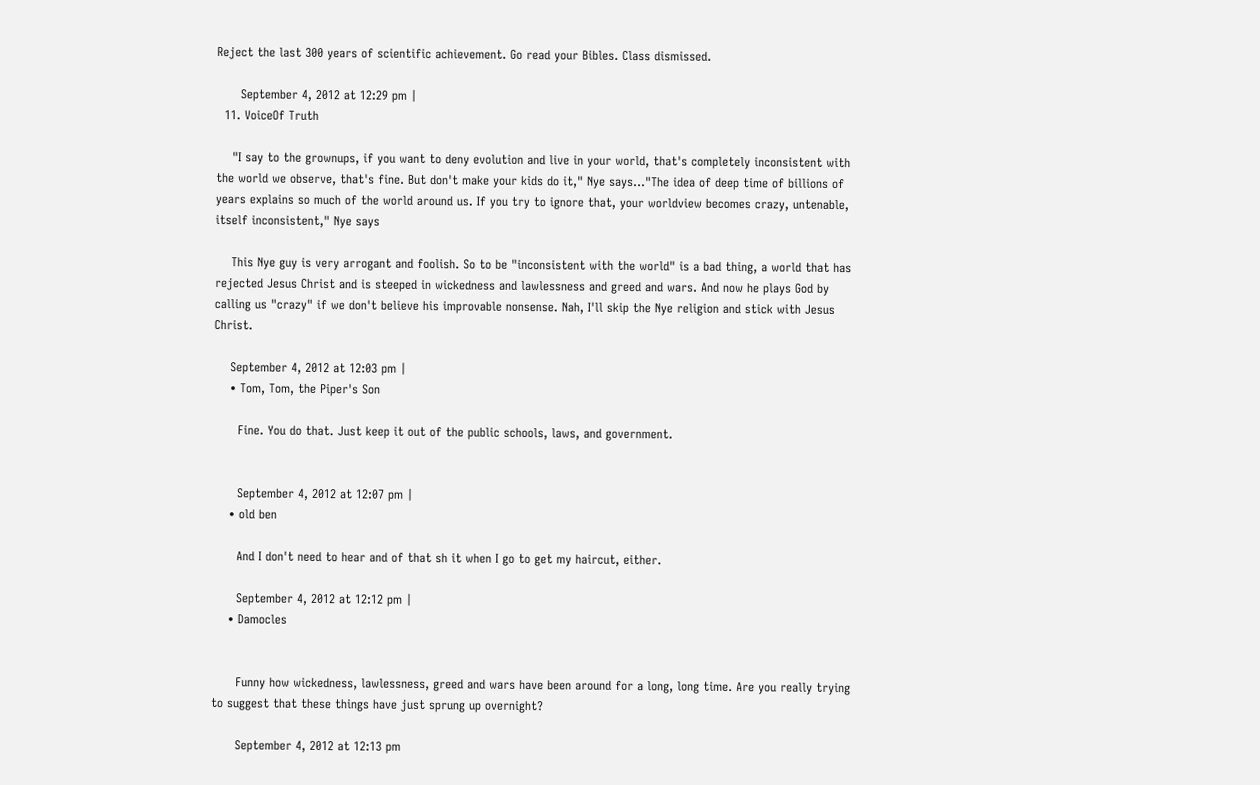Reject the last 300 years of scientific achievement. Go read your Bibles. Class dismissed.

      September 4, 2012 at 12:29 pm |
  11. VoiceOf Truth

    "I say to the grownups, if you want to deny evolution and live in your world, that's completely inconsistent with the world we observe, that's fine. But don't make your kids do it," Nye says..."The idea of deep time of billions of years explains so much of the world around us. If you try to ignore that, your worldview becomes crazy, untenable, itself inconsistent," Nye says

    This Nye guy is very arrogant and foolish. So to be "inconsistent with the world" is a bad thing, a world that has rejected Jesus Christ and is steeped in wickedness and lawlessness and greed and wars. And now he plays God by calling us "crazy" if we don't believe his improvable nonsense. Nah, I'll skip the Nye religion and stick with Jesus Christ.

    September 4, 2012 at 12:03 pm |
    • Tom, Tom, the Piper's Son

      Fine. You do that. Just keep it out of the public schools, laws, and government.


      September 4, 2012 at 12:07 pm |
    • old ben

      And I don't need to hear and of that sh it when I go to get my haircut, either.

      September 4, 2012 at 12:12 pm |
    • Damocles


      Funny how wickedness, lawlessness, greed and wars have been around for a long, long time. Are you really trying to suggest that these things have just sprung up overnight?

      September 4, 2012 at 12:13 pm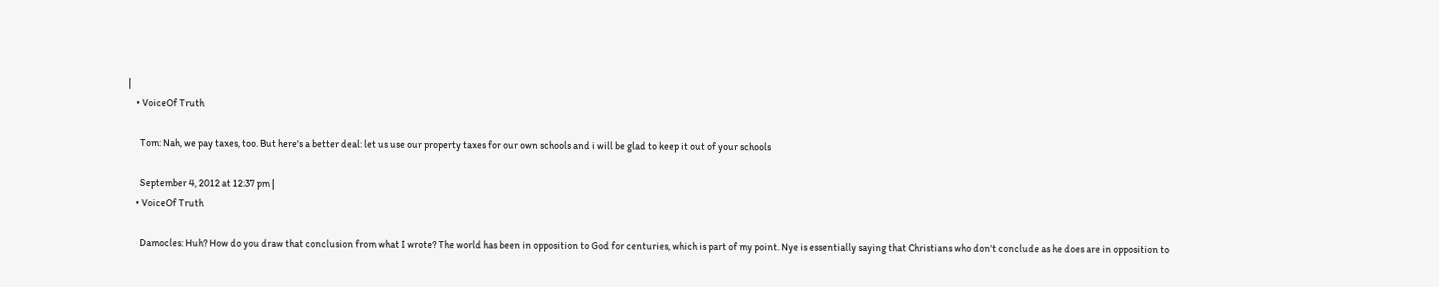|
    • VoiceOf Truth

      Tom: Nah, we pay taxes, too. But here's a better deal: let us use our property taxes for our own schools and i will be glad to keep it out of your schools

      September 4, 2012 at 12:37 pm |
    • VoiceOf Truth

      Damocles: Huh? How do you draw that conclusion from what I wrote? The world has been in opposition to God for centuries, which is part of my point. Nye is essentially saying that Christians who don't conclude as he does are in opposition to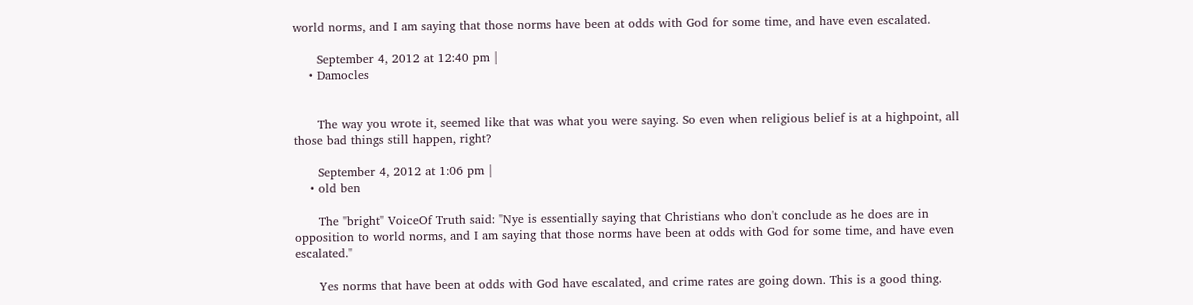world norms, and I am saying that those norms have been at odds with God for some time, and have even escalated.

      September 4, 2012 at 12:40 pm |
    • Damocles


      The way you wrote it, seemed like that was what you were saying. So even when religious belief is at a highpoint, all those bad things still happen, right?

      September 4, 2012 at 1:06 pm |
    • old ben

      The "bright" VoiceOf Truth said: "Nye is essentially saying that Christians who don't conclude as he does are in opposition to world norms, and I am saying that those norms have been at odds with God for some time, and have even escalated."

      Yes norms that have been at odds with God have escalated, and crime rates are going down. This is a good thing.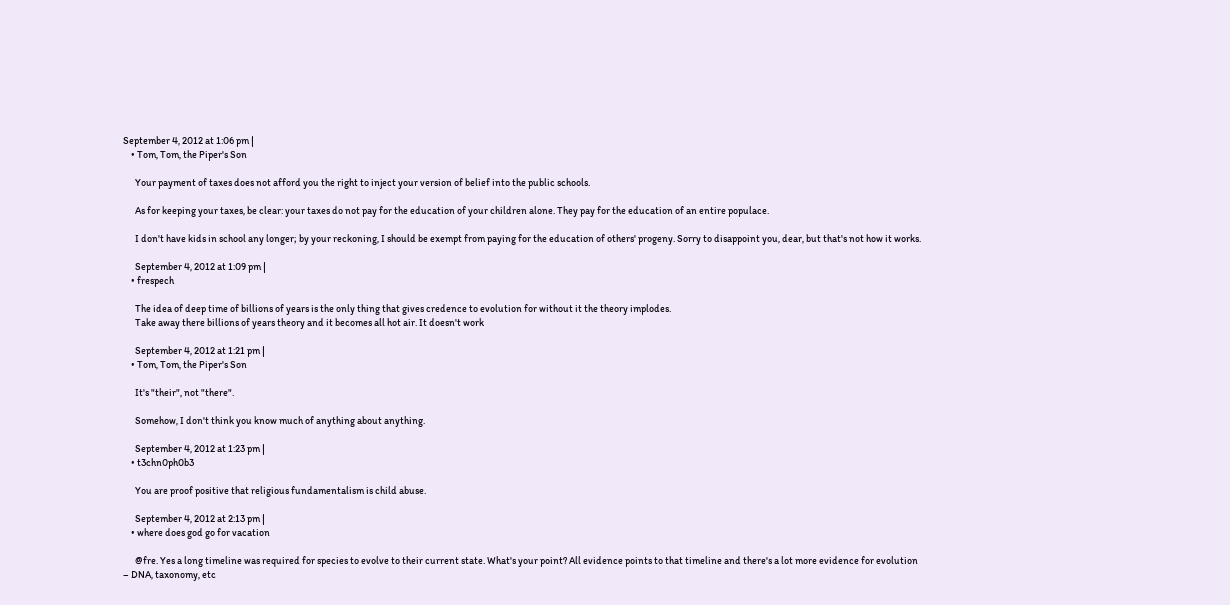September 4, 2012 at 1:06 pm |
    • Tom, Tom, the Piper's Son

      Your payment of taxes does not afford you the right to inject your version of belief into the public schools.

      As for keeping your taxes, be clear: your taxes do not pay for the education of your children alone. They pay for the education of an entire populace.

      I don't have kids in school any longer; by your reckoning, I should be exempt from paying for the education of others' progeny. Sorry to disappoint you, dear, but that's not how it works.

      September 4, 2012 at 1:09 pm |
    • frespech

      The idea of deep time of billions of years is the only thing that gives credence to evolution for without it the theory implodes.
      Take away there billions of years theory and it becomes all hot air. It doesn't work

      September 4, 2012 at 1:21 pm |
    • Tom, Tom, the Piper's Son

      It's "their", not "there".

      Somehow, I don't think you know much of anything about anything.

      September 4, 2012 at 1:23 pm |
    • t3chn0ph0b3

      You are proof positive that religious fundamentalism is child abuse.

      September 4, 2012 at 2:13 pm |
    • where does god go for vacation

      @fre. Yes a long timeline was required for species to evolve to their current state. What's your point? All evidence points to that timeline and there's a lot more evidence for evolution – DNA, taxonomy, etc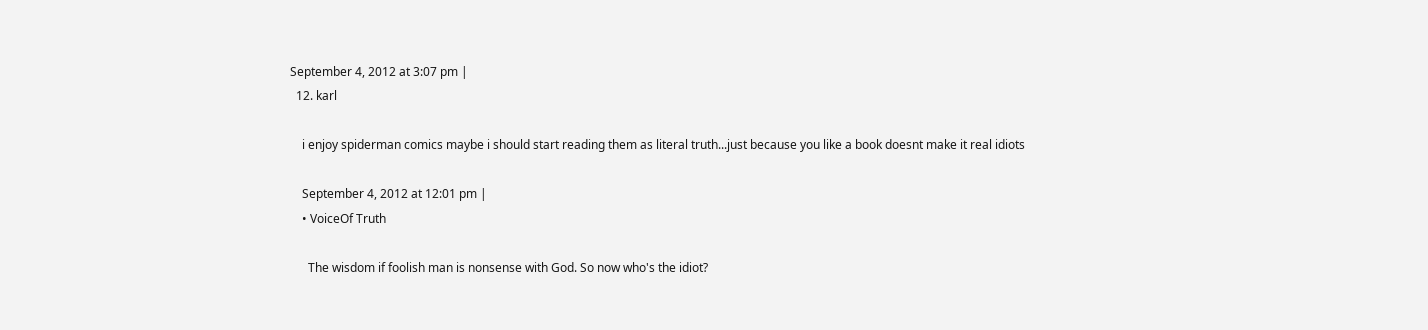September 4, 2012 at 3:07 pm |
  12. karl

    i enjoy spiderman comics maybe i should start reading them as literal truth...just because you like a book doesnt make it real idiots

    September 4, 2012 at 12:01 pm |
    • VoiceOf Truth

      The wisdom if foolish man is nonsense with God. So now who's the idiot?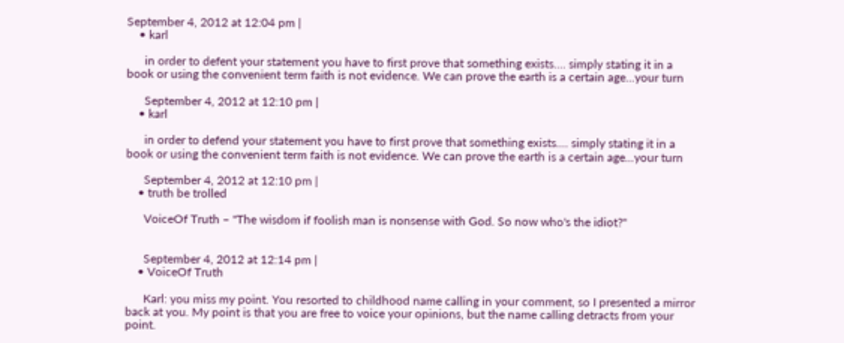September 4, 2012 at 12:04 pm |
    • karl

      in order to defent your statement you have to first prove that something exists.... simply stating it in a book or using the convenient term faith is not evidence. We can prove the earth is a certain age...your turn

      September 4, 2012 at 12:10 pm |
    • karl

      in order to defend your statement you have to first prove that something exists.... simply stating it in a book or using the convenient term faith is not evidence. We can prove the earth is a certain age...your turn

      September 4, 2012 at 12:10 pm |
    • truth be trolled

      VoiceOf Truth – "The wisdom if foolish man is nonsense with God. So now who's the idiot?"


      September 4, 2012 at 12:14 pm |
    • VoiceOf Truth

      Karl: you miss my point. You resorted to childhood name calling in your comment, so I presented a mirror back at you. My point is that you are free to voice your opinions, but the name calling detracts from your point.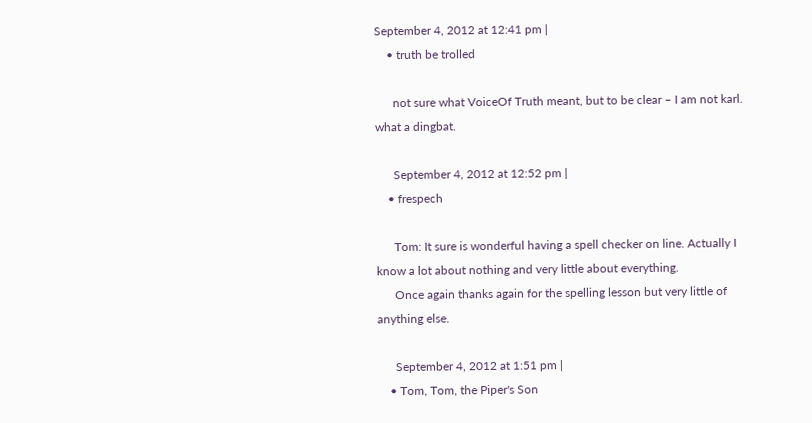September 4, 2012 at 12:41 pm |
    • truth be trolled

      not sure what VoiceOf Truth meant, but to be clear – I am not karl. what a dingbat.

      September 4, 2012 at 12:52 pm |
    • frespech

      Tom: It sure is wonderful having a spell checker on line. Actually I know a lot about nothing and very little about everything.
      Once again thanks again for the spelling lesson but very little of anything else.

      September 4, 2012 at 1:51 pm |
    • Tom, Tom, the Piper's Son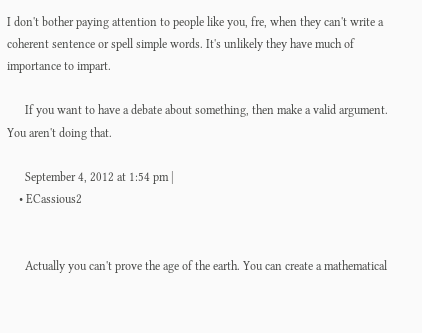I don't bother paying attention to people like you, fre, when they can't write a coherent sentence or spell simple words. It's unlikely they have much of importance to impart.

      If you want to have a debate about something, then make a valid argument. You aren't doing that.

      September 4, 2012 at 1:54 pm |
    • ECassious2


      Actually you can't prove the age of the earth. You can create a mathematical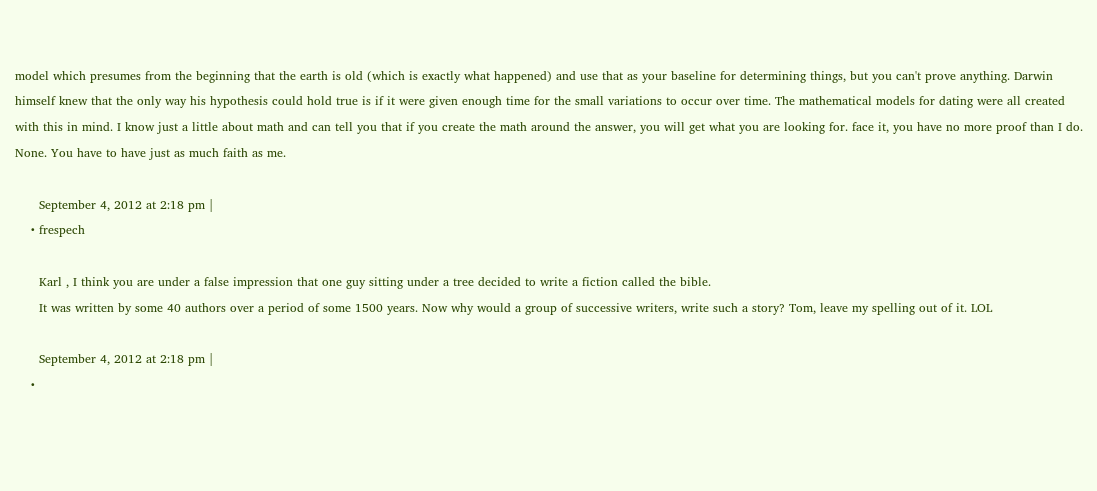model which presumes from the beginning that the earth is old (which is exactly what happened) and use that as your baseline for determining things, but you can't prove anything. Darwin himself knew that the only way his hypothesis could hold true is if it were given enough time for the small variations to occur over time. The mathematical models for dating were all created with this in mind. I know just a little about math and can tell you that if you create the math around the answer, you will get what you are looking for. face it, you have no more proof than I do. None. You have to have just as much faith as me.

      September 4, 2012 at 2:18 pm |
    • frespech

      Karl , I think you are under a false impression that one guy sitting under a tree decided to write a fiction called the bible.
      It was written by some 40 authors over a period of some 1500 years. Now why would a group of successive writers, write such a story? Tom, leave my spelling out of it. LOL

      September 4, 2012 at 2:18 pm |
    •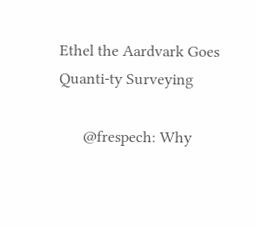Ethel the Aardvark Goes Quanti-ty Surveying

      @frespech: Why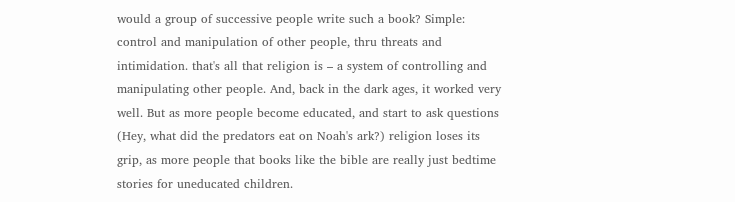would a group of successive people write such a book? Simple: control and manipulation of other people, thru threats and intimidation. that's all that religion is – a system of controlling and manipulating other people. And, back in the dark ages, it worked very well. But as more people become educated, and start to ask questions (Hey, what did the predators eat on Noah's ark?) religion loses its grip, as more people that books like the bible are really just bedtime stories for uneducated children.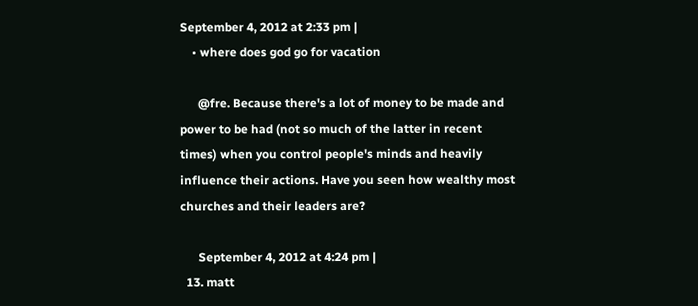September 4, 2012 at 2:33 pm |
    • where does god go for vacation

      @fre. Because there's a lot of money to be made and power to be had (not so much of the latter in recent times) when you control people's minds and heavily influence their actions. Have you seen how wealthy most churches and their leaders are?

      September 4, 2012 at 4:24 pm |
  13. matt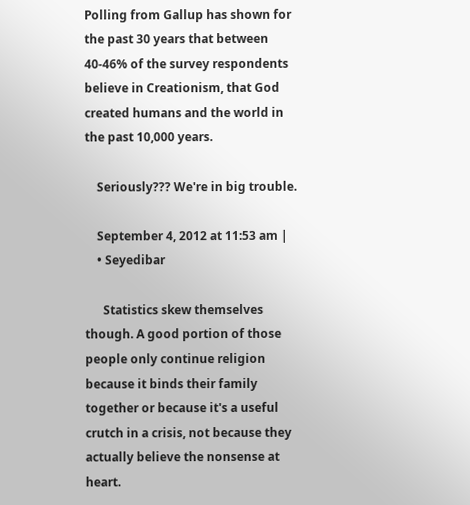Polling from Gallup has shown for the past 30 years that between 40-46% of the survey respondents believe in Creationism, that God created humans and the world in the past 10,000 years.

    Seriously??? We're in big trouble.

    September 4, 2012 at 11:53 am |
    • Seyedibar

      Statistics skew themselves though. A good portion of those people only continue religion because it binds their family together or because it's a useful crutch in a crisis, not because they actually believe the nonsense at heart.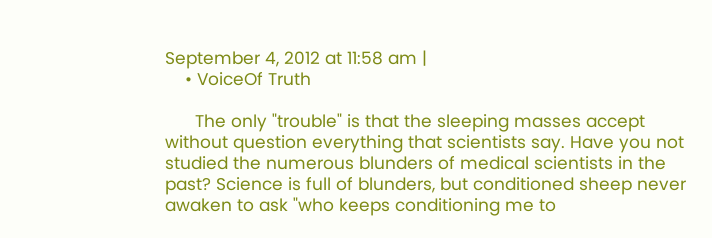September 4, 2012 at 11:58 am |
    • VoiceOf Truth

      The only "trouble" is that the sleeping masses accept without question everything that scientists say. Have you not studied the numerous blunders of medical scientists in the past? Science is full of blunders, but conditioned sheep never awaken to ask "who keeps conditioning me to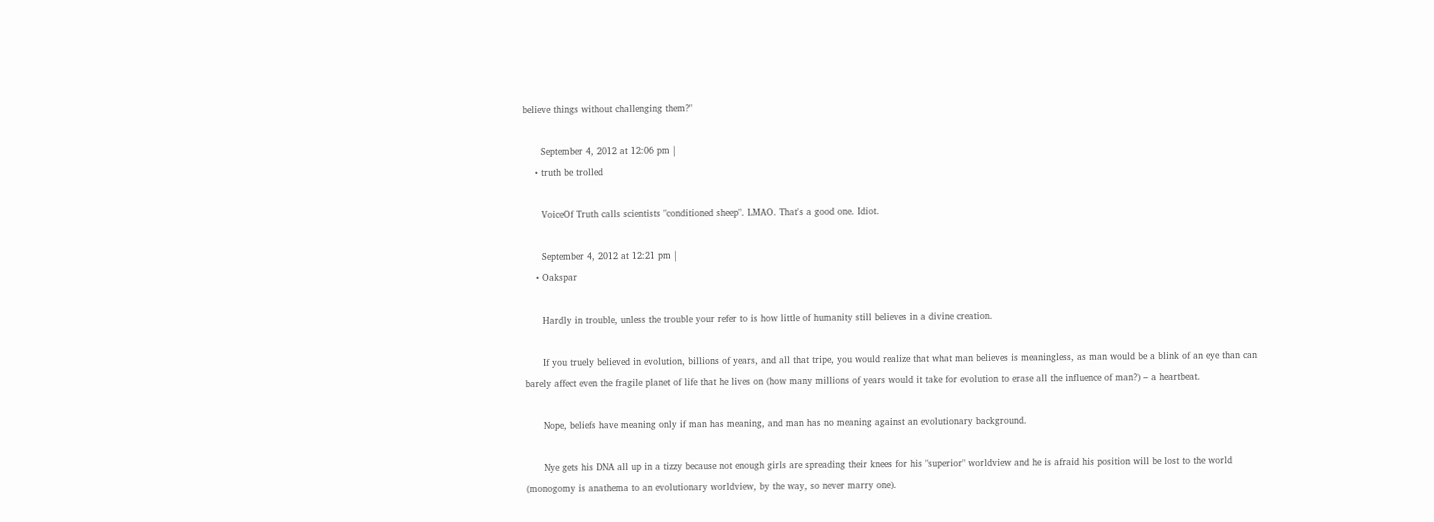believe things without challenging them?"

      September 4, 2012 at 12:06 pm |
    • truth be trolled

      VoiceOf Truth calls scientists "conditioned sheep". LMAO. That's a good one. Idiot.

      September 4, 2012 at 12:21 pm |
    • Oakspar

      Hardly in trouble, unless the trouble your refer to is how little of humanity still believes in a divine creation.

      If you truely believed in evolution, billions of years, and all that tripe, you would realize that what man believes is meaningless, as man would be a blink of an eye than can barely affect even the fragile planet of life that he lives on (how many millions of years would it take for evolution to erase all the influence of man?) – a heartbeat.

      Nope, beliefs have meaning only if man has meaning, and man has no meaning against an evolutionary background.

      Nye gets his DNA all up in a tizzy because not enough girls are spreading their knees for his "superior" worldview and he is afraid his position will be lost to the world (monogomy is anathema to an evolutionary worldview, by the way, so never marry one).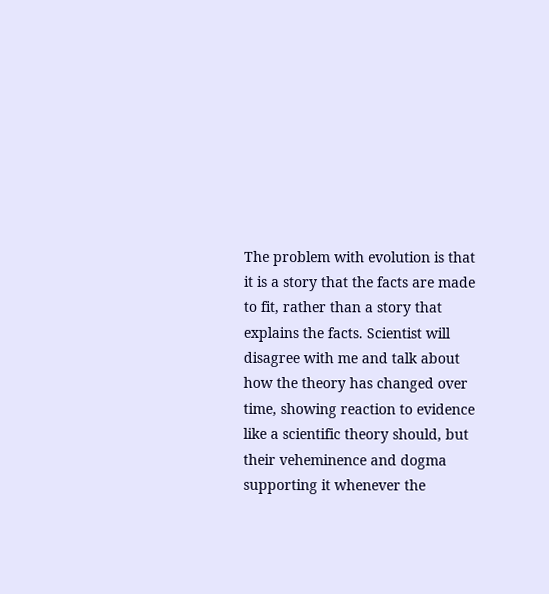The problem with evolution is that it is a story that the facts are made to fit, rather than a story that explains the facts. Scientist will disagree with me and talk about how the theory has changed over time, showing reaction to evidence like a scientific theory should, but their veheminence and dogma supporting it whenever the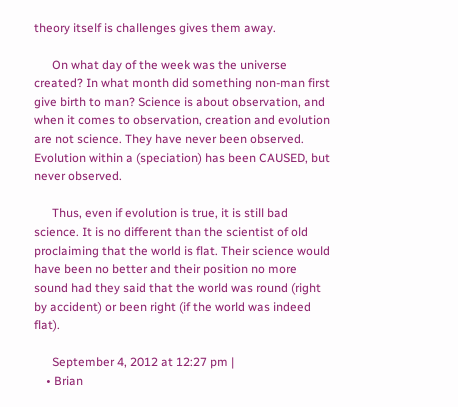theory itself is challenges gives them away.

      On what day of the week was the universe created? In what month did something non-man first give birth to man? Science is about observation, and when it comes to observation, creation and evolution are not science. They have never been observed. Evolution within a (speciation) has been CAUSED, but never observed.

      Thus, even if evolution is true, it is still bad science. It is no different than the scientist of old proclaiming that the world is flat. Their science would have been no better and their position no more sound had they said that the world was round (right by accident) or been right (if the world was indeed flat).

      September 4, 2012 at 12:27 pm |
    • Brian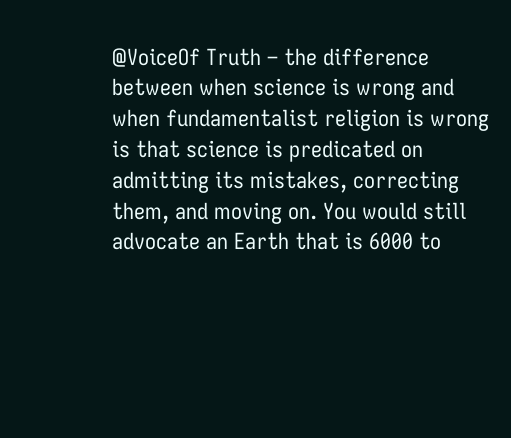@VoiceOf Truth – the difference between when science is wrong and when fundamentalist religion is wrong is that science is predicated on admitting its mistakes, correcting them, and moving on. You would still advocate an Earth that is 6000 to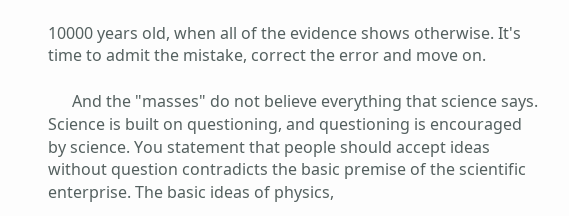10000 years old, when all of the evidence shows otherwise. It's time to admit the mistake, correct the error and move on.

      And the "masses" do not believe everything that science says. Science is built on questioning, and questioning is encouraged by science. You statement that people should accept ideas without question contradicts the basic premise of the scientific enterprise. The basic ideas of physics,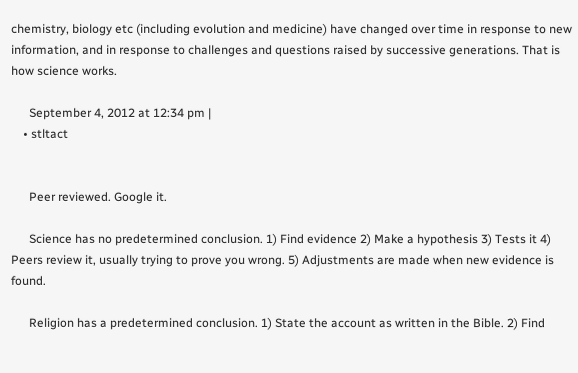chemistry, biology etc (including evolution and medicine) have changed over time in response to new information, and in response to challenges and questions raised by successive generations. That is how science works.

      September 4, 2012 at 12:34 pm |
    • stltact


      Peer reviewed. Google it.

      Science has no predetermined conclusion. 1) Find evidence 2) Make a hypothesis 3) Tests it 4) Peers review it, usually trying to prove you wrong. 5) Adjustments are made when new evidence is found.

      Religion has a predetermined conclusion. 1) State the account as written in the Bible. 2) Find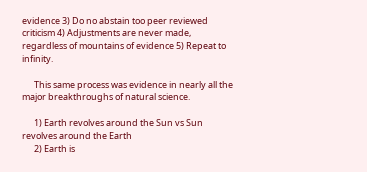evidence 3) Do no abstain too peer reviewed criticism 4) Adjustments are never made, regardless of mountains of evidence 5) Repeat to infinity.

      This same process was evidence in nearly all the major breakthroughs of natural science.

      1) Earth revolves around the Sun vs Sun revolves around the Earth
      2) Earth is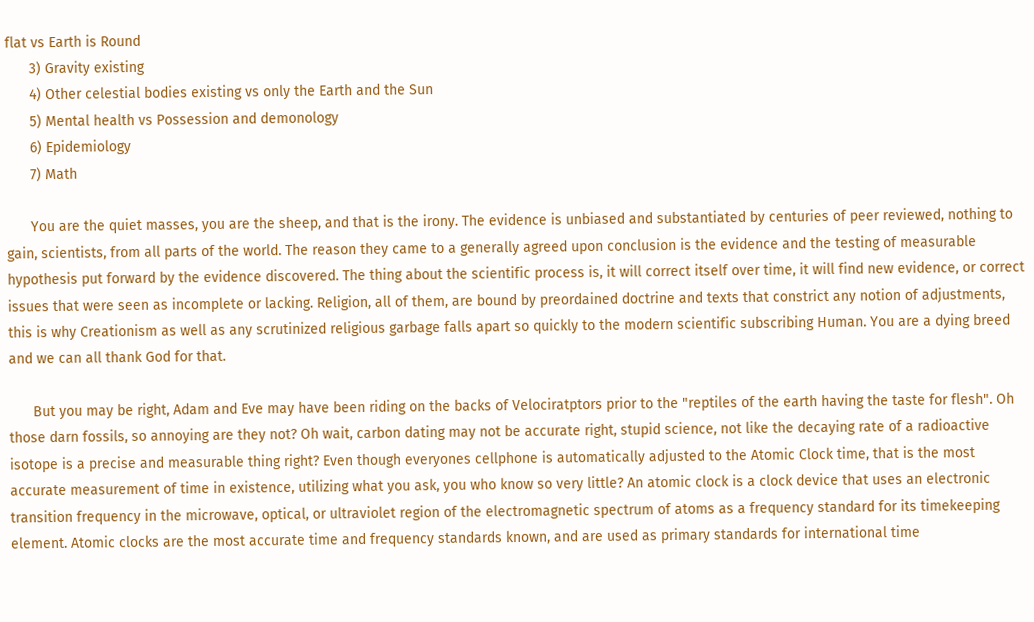flat vs Earth is Round
      3) Gravity existing
      4) Other celestial bodies existing vs only the Earth and the Sun
      5) Mental health vs Possession and demonology
      6) Epidemiology
      7) Math

      You are the quiet masses, you are the sheep, and that is the irony. The evidence is unbiased and substantiated by centuries of peer reviewed, nothing to gain, scientists, from all parts of the world. The reason they came to a generally agreed upon conclusion is the evidence and the testing of measurable hypothesis put forward by the evidence discovered. The thing about the scientific process is, it will correct itself over time, it will find new evidence, or correct issues that were seen as incomplete or lacking. Religion, all of them, are bound by preordained doctrine and texts that constrict any notion of adjustments, this is why Creationism as well as any scrutinized religious garbage falls apart so quickly to the modern scientific subscribing Human. You are a dying breed and we can all thank God for that.

      But you may be right, Adam and Eve may have been riding on the backs of Velociratptors prior to the "reptiles of the earth having the taste for flesh". Oh those darn fossils, so annoying are they not? Oh wait, carbon dating may not be accurate right, stupid science, not like the decaying rate of a radioactive isotope is a precise and measurable thing right? Even though everyones cellphone is automatically adjusted to the Atomic Clock time, that is the most accurate measurement of time in existence, utilizing what you ask, you who know so very little? An atomic clock is a clock device that uses an electronic transition frequency in the microwave, optical, or ultraviolet region of the electromagnetic spectrum of atoms as a frequency standard for its timekeeping element. Atomic clocks are the most accurate time and frequency standards known, and are used as primary standards for international time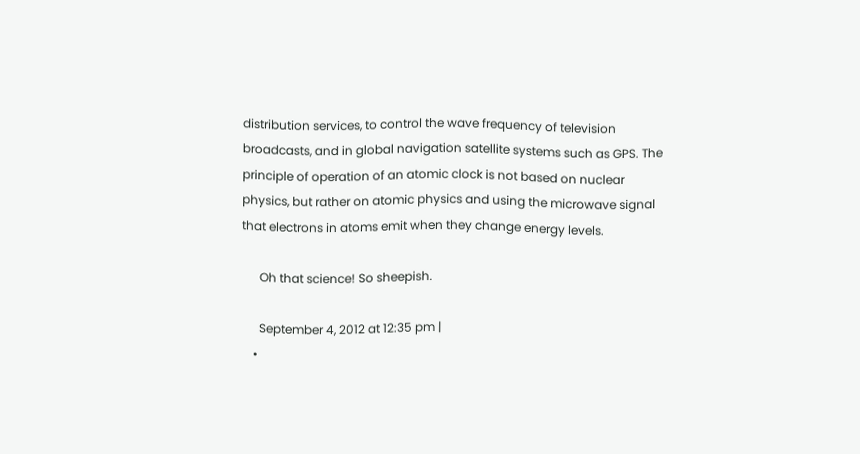distribution services, to control the wave frequency of television broadcasts, and in global navigation satellite systems such as GPS. The principle of operation of an atomic clock is not based on nuclear physics, but rather on atomic physics and using the microwave signal that electrons in atoms emit when they change energy levels.

      Oh that science! So sheepish.

      September 4, 2012 at 12:35 pm |
    •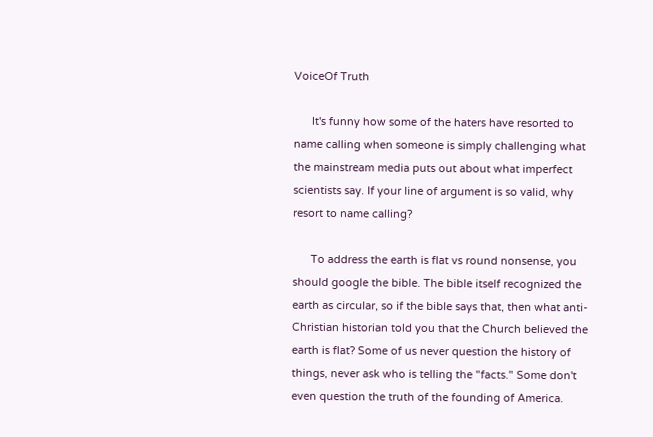VoiceOf Truth

      It's funny how some of the haters have resorted to name calling when someone is simply challenging what the mainstream media puts out about what imperfect scientists say. If your line of argument is so valid, why resort to name calling?

      To address the earth is flat vs round nonsense, you should google the bible. The bible itself recognized the earth as circular, so if the bible says that, then what anti-Christian historian told you that the Church believed the earth is flat? Some of us never question the history of things, never ask who is telling the "facts." Some don't even question the truth of the founding of America.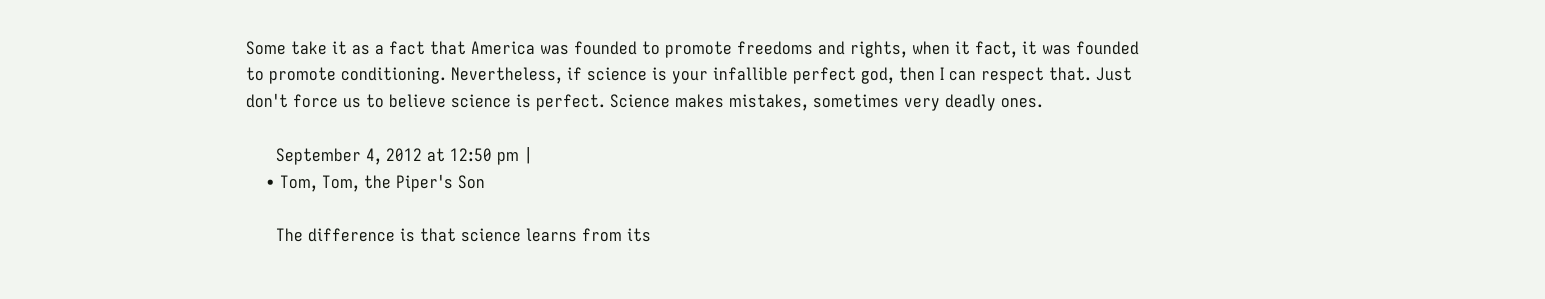Some take it as a fact that America was founded to promote freedoms and rights, when it fact, it was founded to promote conditioning. Nevertheless, if science is your infallible perfect god, then I can respect that. Just don't force us to believe science is perfect. Science makes mistakes, sometimes very deadly ones.

      September 4, 2012 at 12:50 pm |
    • Tom, Tom, the Piper's Son

      The difference is that science learns from its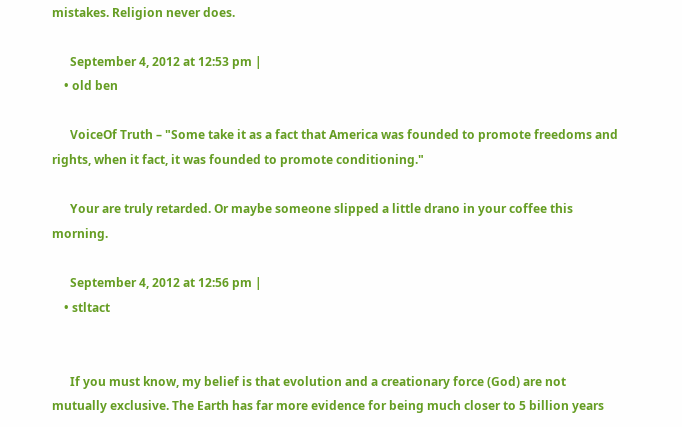mistakes. Religion never does.

      September 4, 2012 at 12:53 pm |
    • old ben

      VoiceOf Truth – "Some take it as a fact that America was founded to promote freedoms and rights, when it fact, it was founded to promote conditioning."

      Your are truly retarded. Or maybe someone slipped a little drano in your coffee this morning.

      September 4, 2012 at 12:56 pm |
    • stltact


      If you must know, my belief is that evolution and a creationary force (God) are not mutually exclusive. The Earth has far more evidence for being much closer to 5 billion years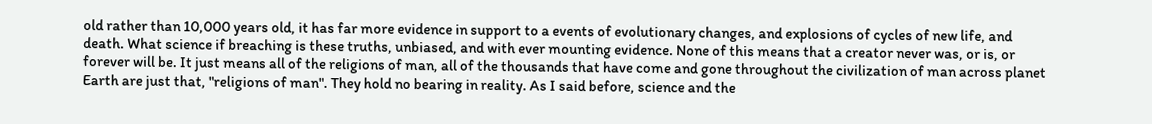old rather than 10,000 years old, it has far more evidence in support to a events of evolutionary changes, and explosions of cycles of new life, and death. What science if breaching is these truths, unbiased, and with ever mounting evidence. None of this means that a creator never was, or is, or forever will be. It just means all of the religions of man, all of the thousands that have come and gone throughout the civilization of man across planet Earth are just that, "religions of man". They hold no bearing in reality. As I said before, science and the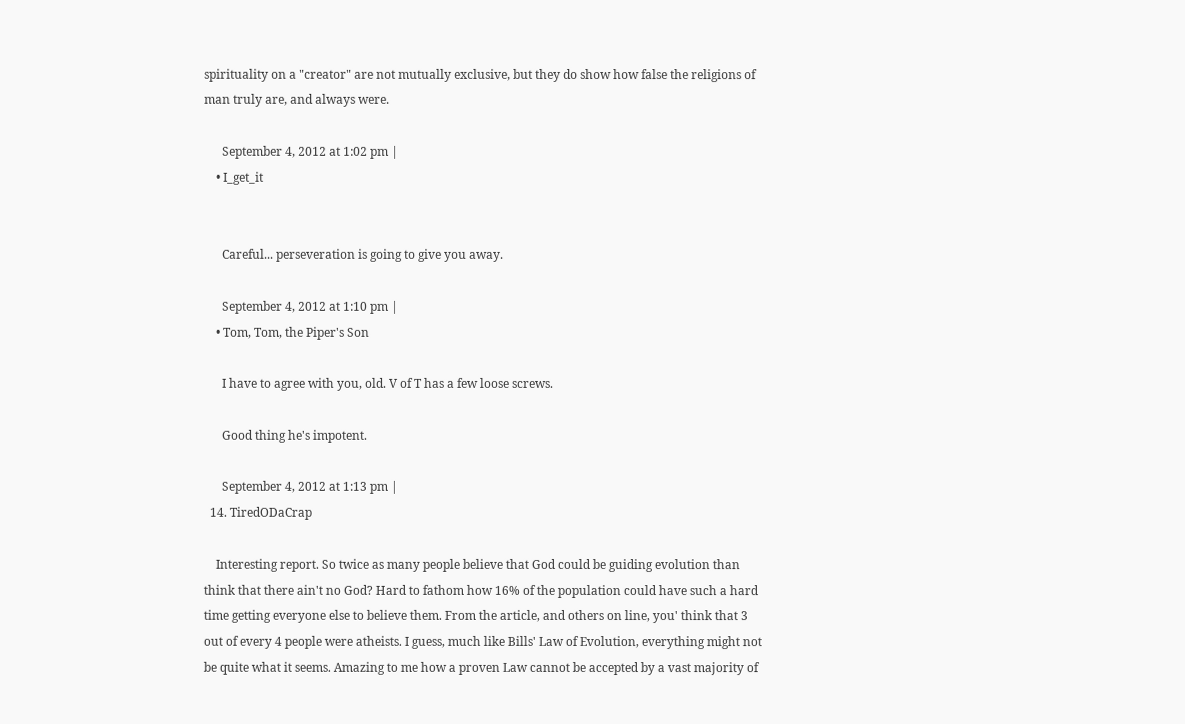spirituality on a "creator" are not mutually exclusive, but they do show how false the religions of man truly are, and always were.

      September 4, 2012 at 1:02 pm |
    • I_get_it


      Careful... perseveration is going to give you away.

      September 4, 2012 at 1:10 pm |
    • Tom, Tom, the Piper's Son

      I have to agree with you, old. V of T has a few loose screws.

      Good thing he's impotent.

      September 4, 2012 at 1:13 pm |
  14. TiredODaCrap

    Interesting report. So twice as many people believe that God could be guiding evolution than think that there ain't no God? Hard to fathom how 16% of the population could have such a hard time getting everyone else to believe them. From the article, and others on line, you' think that 3 out of every 4 people were atheists. I guess, much like Bills' Law of Evolution, everything might not be quite what it seems. Amazing to me how a proven Law cannot be accepted by a vast majority of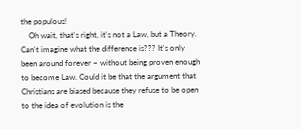the populous!
    Oh wait, that's right, it's not a Law, but a Theory. Can't imagine what the difference is??? It's only been around forever – without being proven enough to become Law. Could it be that the argument that Christians are biased because they refuse to be open to the idea of evolution is the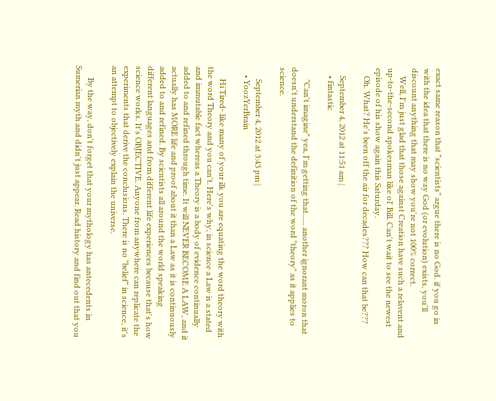exact same reason that "scientists" argue there is no God. if you go in with the idea that there is no way God (or evolution) exists, you'll discount anything that may show you're not 100% correct.
    Well, I'm just glad that those against Creation have such a relavent and up-to-the-second spokesman like ol' Bill. Can't wait to see the newest episode of his show again this Saturday.
    Oh. What? He's been off the air for decades??? How can that be???

    September 4, 2012 at 11:51 am |
    • fintastic

      "Can't imagine" yea, I'm getting that...... another ignorant moron that doesn't understand the definition of the word "theory" as it applies to science.

      September 4, 2012 at 3:43 pm |
    • YoozYerBrain

      Hi Tired- like many of your ilk you are equating the word theory with the word Theory and you can't. Here's why, in science a Law is a stated and immutable fact whereas a Theory is a body of evidence continually added to and refined through time. It will NEVER BECOME A LAW, and it actually has MORE life and proof about it than a Law as it is continuously added to and refined. By scientists all around the world speaking different languages and from different life experiences because that's how science works. It's OBJECTIVE. Anyone from anywhere can replicate the experiments that derive the conclusions. There is no "belief" in science, it's an attempt to objectively explain the universe.

      By the way, don't forget that your mythology has antecedents in Sumerian myth and didn't just appear. Read history and find out that you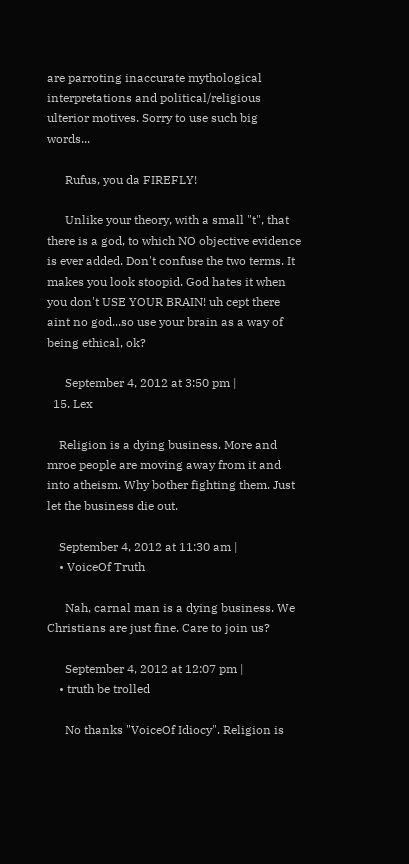are parroting inaccurate mythological interpretations and political/religious ulterior motives. Sorry to use such big words...

      Rufus, you da FIREFLY!

      Unlike your theory, with a small "t", that there is a god, to which NO objective evidence is ever added. Don't confuse the two terms. It makes you look stoopid. God hates it when you don't USE YOUR BRAIN! uh cept there aint no god...so use your brain as a way of being ethical, ok?

      September 4, 2012 at 3:50 pm |
  15. Lex

    Religion is a dying business. More and mroe people are moving away from it and into atheism. Why bother fighting them. Just let the business die out.

    September 4, 2012 at 11:30 am |
    • VoiceOf Truth

      Nah, carnal man is a dying business. We Christians are just fine. Care to join us?

      September 4, 2012 at 12:07 pm |
    • truth be trolled

      No thanks "VoiceOf Idiocy". Religion is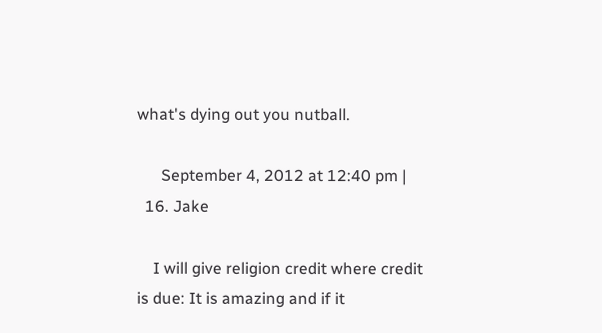what's dying out you nutball.

      September 4, 2012 at 12:40 pm |
  16. Jake

    I will give religion credit where credit is due: It is amazing and if it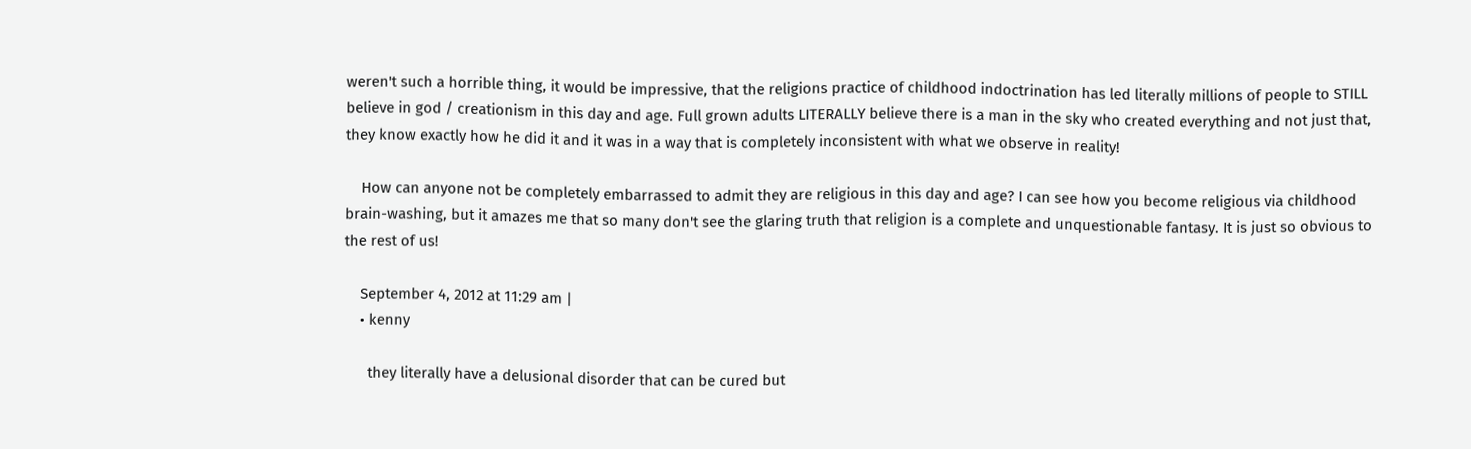weren't such a horrible thing, it would be impressive, that the religions practice of childhood indoctrination has led literally millions of people to STILL believe in god / creationism in this day and age. Full grown adults LITERALLY believe there is a man in the sky who created everything and not just that, they know exactly how he did it and it was in a way that is completely inconsistent with what we observe in reality!

    How can anyone not be completely embarrassed to admit they are religious in this day and age? I can see how you become religious via childhood brain-washing, but it amazes me that so many don't see the glaring truth that religion is a complete and unquestionable fantasy. It is just so obvious to the rest of us!

    September 4, 2012 at 11:29 am |
    • kenny

      they literally have a delusional disorder that can be cured but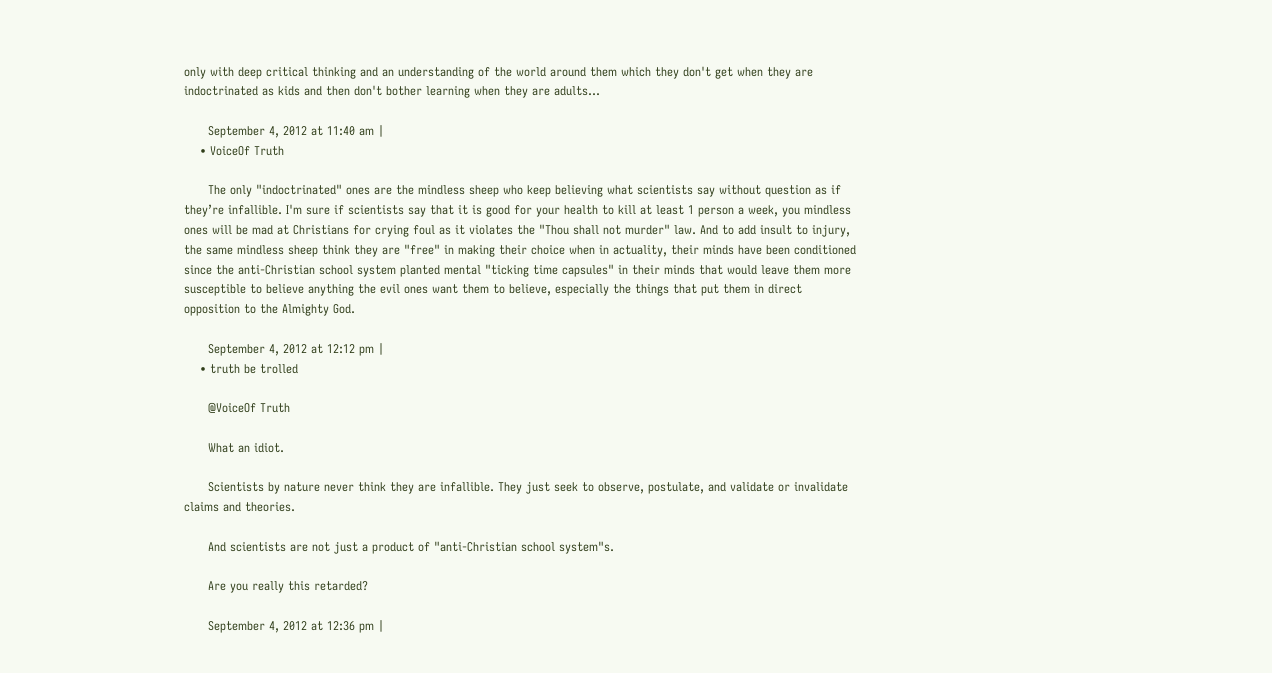only with deep critical thinking and an understanding of the world around them which they don't get when they are indoctrinated as kids and then don't bother learning when they are adults...

      September 4, 2012 at 11:40 am |
    • VoiceOf Truth

      The only "indoctrinated" ones are the mindless sheep who keep believing what scientists say without question as if they’re infallible. I'm sure if scientists say that it is good for your health to kill at least 1 person a week, you mindless ones will be mad at Christians for crying foul as it violates the "Thou shall not murder" law. And to add insult to injury, the same mindless sheep think they are "free" in making their choice when in actuality, their minds have been conditioned since the anti-Christian school system planted mental "ticking time capsules" in their minds that would leave them more susceptible to believe anything the evil ones want them to believe, especially the things that put them in direct opposition to the Almighty God.

      September 4, 2012 at 12:12 pm |
    • truth be trolled

      @VoiceOf Truth

      What an idiot.

      Scientists by nature never think they are infallible. They just seek to observe, postulate, and validate or invalidate claims and theories.

      And scientists are not just a product of "anti-Christian school system"s.

      Are you really this retarded?

      September 4, 2012 at 12:36 pm |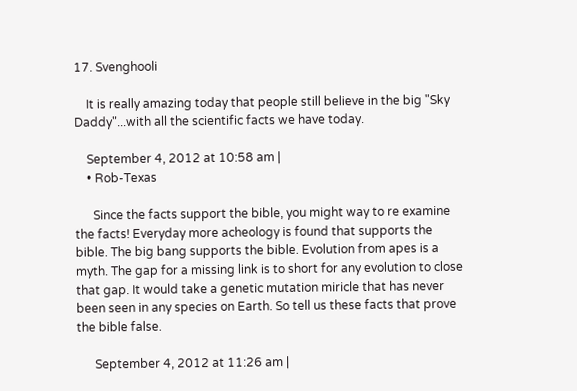17. Svenghooli

    It is really amazing today that people still believe in the big "Sky Daddy"...with all the scientific facts we have today.

    September 4, 2012 at 10:58 am |
    • Rob-Texas

      Since the facts support the bible, you might way to re examine the facts! Everyday more acheology is found that supports the bible. The big bang supports the bible. Evolution from apes is a myth. The gap for a missing link is to short for any evolution to close that gap. It would take a genetic mutation miricle that has never been seen in any species on Earth. So tell us these facts that prove the bible false.

      September 4, 2012 at 11:26 am |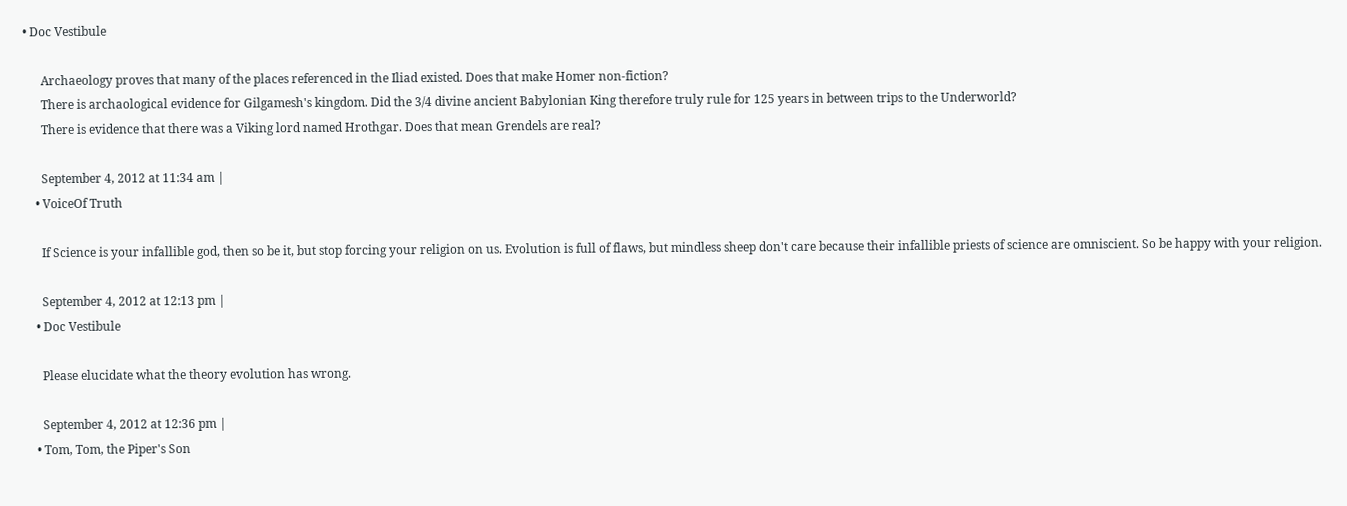• Doc Vestibule

      Archaeology proves that many of the places referenced in the Iliad existed. Does that make Homer non-fiction?
      There is archaological evidence for Gilgamesh's kingdom. Did the 3/4 divine ancient Babylonian King therefore truly rule for 125 years in between trips to the Underworld?
      There is evidence that there was a Viking lord named Hrothgar. Does that mean Grendels are real?

      September 4, 2012 at 11:34 am |
    • VoiceOf Truth

      If Science is your infallible god, then so be it, but stop forcing your religion on us. Evolution is full of flaws, but mindless sheep don't care because their infallible priests of science are omniscient. So be happy with your religion.

      September 4, 2012 at 12:13 pm |
    • Doc Vestibule

      Please elucidate what the theory evolution has wrong.

      September 4, 2012 at 12:36 pm |
    • Tom, Tom, the Piper's Son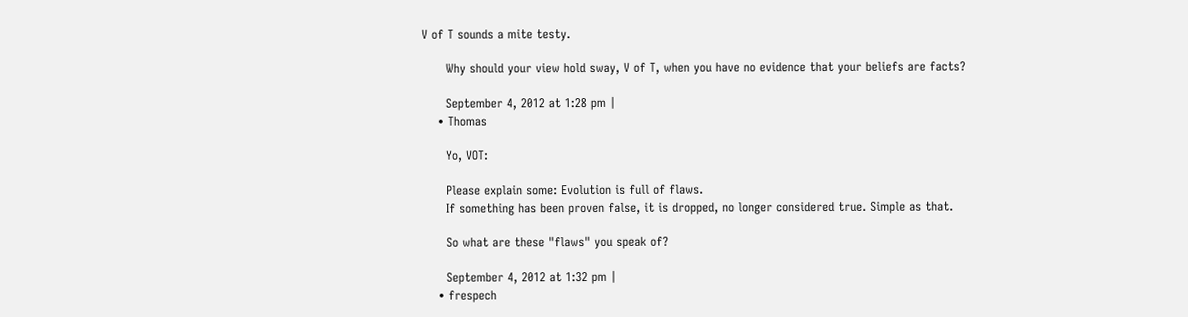V of T sounds a mite testy.

      Why should your view hold sway, V of T, when you have no evidence that your beliefs are facts?

      September 4, 2012 at 1:28 pm |
    • Thomas

      Yo, VOT:

      Please explain some: Evolution is full of flaws.
      If something has been proven false, it is dropped, no longer considered true. Simple as that.

      So what are these "flaws" you speak of?

      September 4, 2012 at 1:32 pm |
    • frespech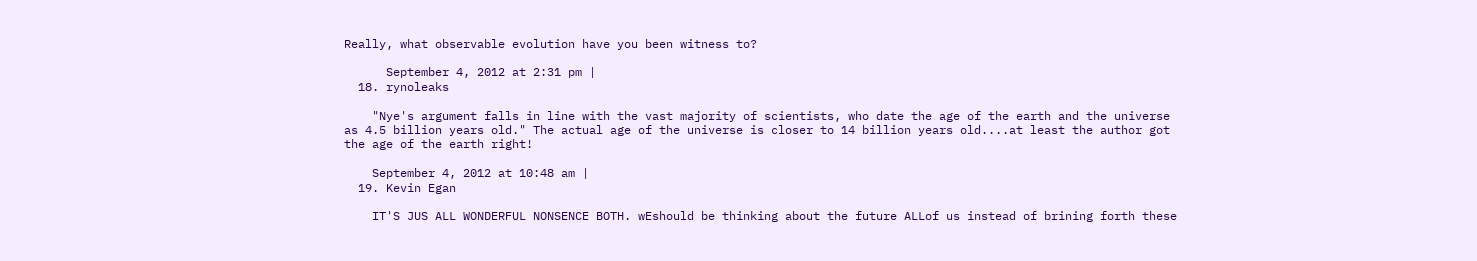Really, what observable evolution have you been witness to?

      September 4, 2012 at 2:31 pm |
  18. rynoleaks

    "Nye's argument falls in line with the vast majority of scientists, who date the age of the earth and the universe as 4.5 billion years old." The actual age of the universe is closer to 14 billion years old....at least the author got the age of the earth right!

    September 4, 2012 at 10:48 am |
  19. Kevin Egan

    IT'S JUS ALL WONDERFUL NONSENCE BOTH. wEshould be thinking about the future ALLof us instead of brining forth these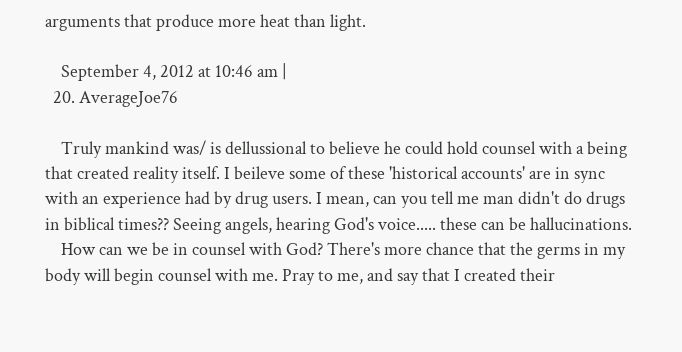arguments that produce more heat than light.

    September 4, 2012 at 10:46 am |
  20. AverageJoe76

    Truly mankind was/ is dellussional to believe he could hold counsel with a being that created reality itself. I beileve some of these 'historical accounts' are in sync with an experience had by drug users. I mean, can you tell me man didn't do drugs in biblical times?? Seeing angels, hearing God's voice..... these can be hallucinations.
    How can we be in counsel with God? There's more chance that the germs in my body will begin counsel with me. Pray to me, and say that I created their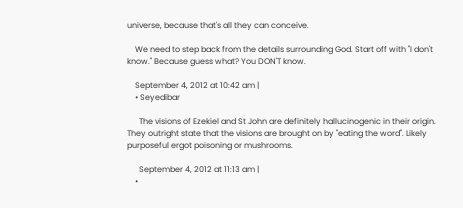universe, because that's all they can conceive.

    We need to step back from the details surrounding God. Start off with "I don't know." Because guess what? You DON'T know.

    September 4, 2012 at 10:42 am |
    • Seyedibar

      The visions of Ezekiel and St John are definitely hallucinogenic in their origin. They outright state that the visions are brought on by "eating the word". Likely purposeful ergot poisoning or mushrooms.

      September 4, 2012 at 11:13 am |
    •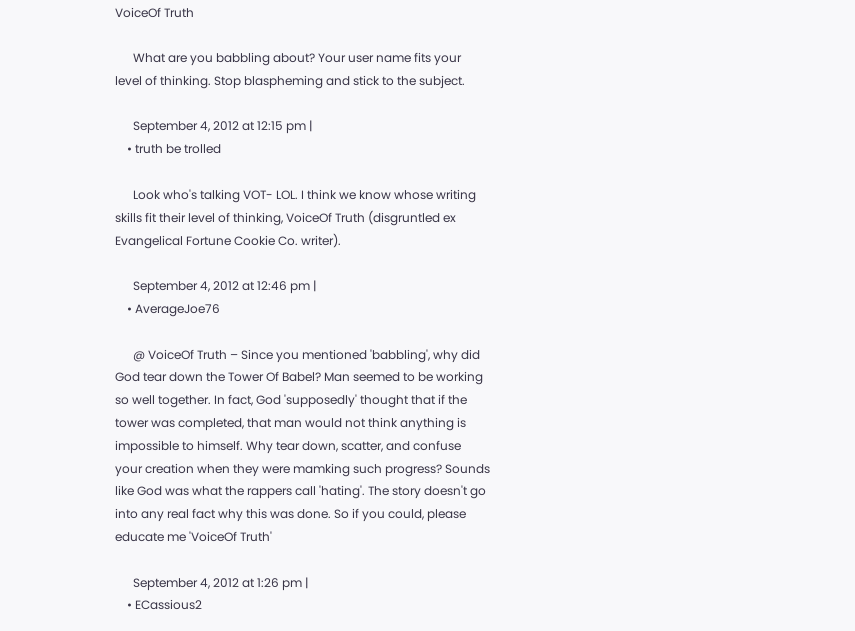VoiceOf Truth

      What are you babbling about? Your user name fits your level of thinking. Stop blaspheming and stick to the subject.

      September 4, 2012 at 12:15 pm |
    • truth be trolled

      Look who's talking VOT- LOL. I think we know whose writing skills fit their level of thinking, VoiceOf Truth (disgruntled ex Evangelical Fortune Cookie Co. writer).

      September 4, 2012 at 12:46 pm |
    • AverageJoe76

      @ VoiceOf Truth – Since you mentioned 'babbling', why did God tear down the Tower Of Babel? Man seemed to be working so well together. In fact, God 'supposedly' thought that if the tower was completed, that man would not think anything is impossible to himself. Why tear down, scatter, and confuse your creation when they were mamking such progress? Sounds like God was what the rappers call 'hating'. The story doesn't go into any real fact why this was done. So if you could, please educate me 'VoiceOf Truth'

      September 4, 2012 at 1:26 pm |
    • ECassious2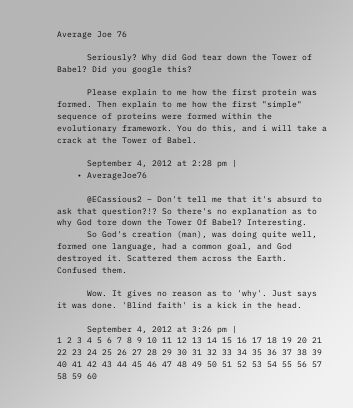Average Joe 76

      Seriously? Why did God tear down the Tower of Babel? Did you google this?

      Please explain to me how the first protein was formed. Then explain to me how the first "simple" sequence of proteins were formed within the evolutionary framework. You do this, and i will take a crack at the Tower of Babel.

      September 4, 2012 at 2:28 pm |
    • AverageJoe76

      @ECassious2 – Don't tell me that it's absurd to ask that question?!? So there's no explanation as to why God tore down the Tower Of Babel? Interesting.
      So God's creation (man), was doing quite well, formed one language, had a common goal, and God destroyed it. Scattered them across the Earth. Confused them.

      Wow. It gives no reason as to 'why'. Just says it was done. 'Blind faith' is a kick in the head.

      September 4, 2012 at 3:26 pm |
1 2 3 4 5 6 7 8 9 10 11 12 13 14 15 16 17 18 19 20 21 22 23 24 25 26 27 28 29 30 31 32 33 34 35 36 37 38 39 40 41 42 43 44 45 46 47 48 49 50 51 52 53 54 55 56 57 58 59 60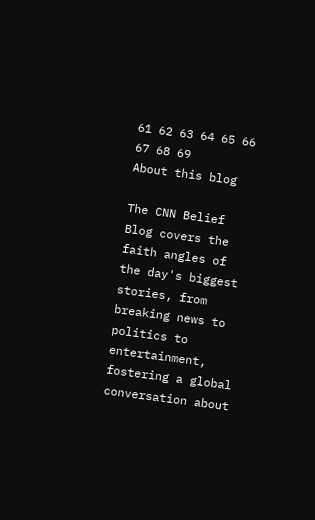61 62 63 64 65 66 67 68 69
About this blog

The CNN Belief Blog covers the faith angles of the day's biggest stories, from breaking news to politics to entertainment, fostering a global conversation about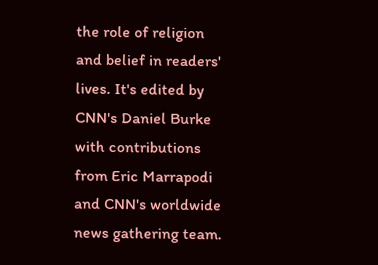the role of religion and belief in readers' lives. It's edited by CNN's Daniel Burke with contributions from Eric Marrapodi and CNN's worldwide news gathering team.